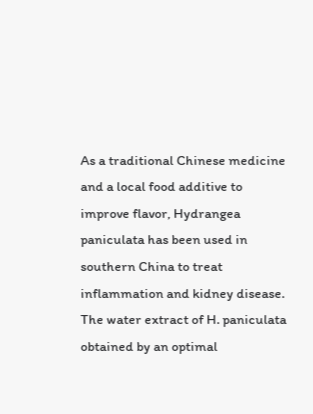As a traditional Chinese medicine and a local food additive to improve flavor, Hydrangea paniculata has been used in southern China to treat inflammation and kidney disease. The water extract of H. paniculata obtained by an optimal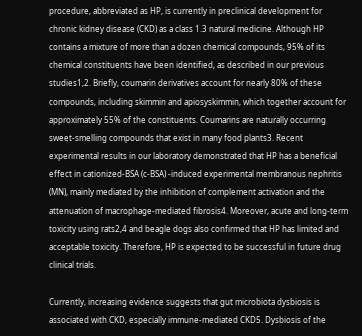procedure, abbreviated as HP, is currently in preclinical development for chronic kidney disease (CKD) as a class 1.3 natural medicine. Although HP contains a mixture of more than a dozen chemical compounds, 95% of its chemical constituents have been identified, as described in our previous studies1,2. Briefly, coumarin derivatives account for nearly 80% of these compounds, including skimmin and apiosyskimmin, which together account for approximately 55% of the constituents. Coumarins are naturally occurring sweet-smelling compounds that exist in many food plants3. Recent experimental results in our laboratory demonstrated that HP has a beneficial effect in cationized-BSA (c-BSA) -induced experimental membranous nephritis (MN), mainly mediated by the inhibition of complement activation and the attenuation of macrophage-mediated fibrosis4. Moreover, acute and long-term toxicity using rats2,4 and beagle dogs also confirmed that HP has limited and acceptable toxicity. Therefore, HP is expected to be successful in future drug clinical trials.

Currently, increasing evidence suggests that gut microbiota dysbiosis is associated with CKD, especially immune-mediated CKD5. Dysbiosis of the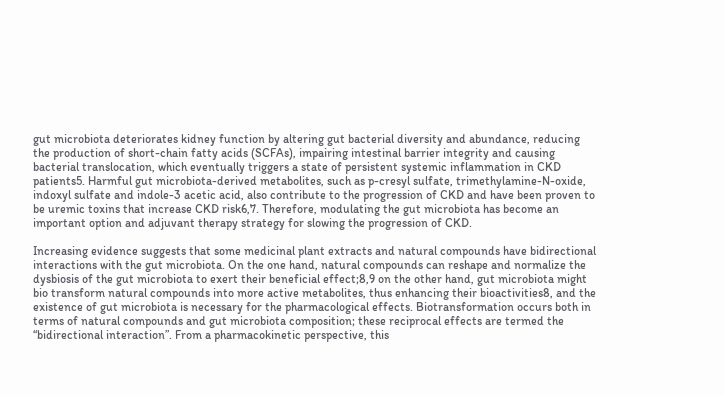gut microbiota deteriorates kidney function by altering gut bacterial diversity and abundance, reducing the production of short-chain fatty acids (SCFAs), impairing intestinal barrier integrity and causing bacterial translocation, which eventually triggers a state of persistent systemic inflammation in CKD patients5. Harmful gut microbiota-derived metabolites, such as p-cresyl sulfate, trimethylamine-N-oxide, indoxyl sulfate and indole-3 acetic acid, also contribute to the progression of CKD and have been proven to be uremic toxins that increase CKD risk6,7. Therefore, modulating the gut microbiota has become an important option and adjuvant therapy strategy for slowing the progression of CKD.

Increasing evidence suggests that some medicinal plant extracts and natural compounds have bidirectional interactions with the gut microbiota. On the one hand, natural compounds can reshape and normalize the dysbiosis of the gut microbiota to exert their beneficial effect;8,9 on the other hand, gut microbiota might bio transform natural compounds into more active metabolites, thus enhancing their bioactivities8, and the existence of gut microbiota is necessary for the pharmacological effects. Biotransformation occurs both in terms of natural compounds and gut microbiota composition; these reciprocal effects are termed the “bidirectional interaction”. From a pharmacokinetic perspective, this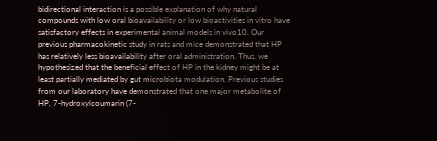bidirectional interaction is a possible explanation of why natural compounds with low oral bioavailability or low bioactivities in vitro have satisfactory effects in experimental animal models in vivo10. Our previous pharmacokinetic study in rats and mice demonstrated that HP has relatively less bioavailability after oral administration. Thus, we hypothesized that the beneficial effect of HP in the kidney might be at least partially mediated by gut microbiota modulation. Previous studies from our laboratory have demonstrated that one major metabolite of HP, 7-hydroxylcoumarin (7-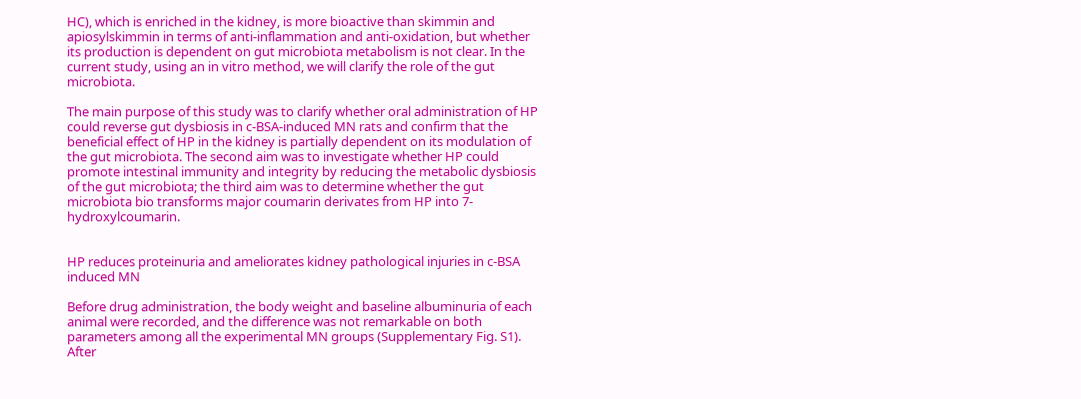HC), which is enriched in the kidney, is more bioactive than skimmin and apiosylskimmin in terms of anti-inflammation and anti-oxidation, but whether its production is dependent on gut microbiota metabolism is not clear. In the current study, using an in vitro method, we will clarify the role of the gut microbiota.

The main purpose of this study was to clarify whether oral administration of HP could reverse gut dysbiosis in c-BSA-induced MN rats and confirm that the beneficial effect of HP in the kidney is partially dependent on its modulation of the gut microbiota. The second aim was to investigate whether HP could promote intestinal immunity and integrity by reducing the metabolic dysbiosis of the gut microbiota; the third aim was to determine whether the gut microbiota bio transforms major coumarin derivates from HP into 7-hydroxylcoumarin.


HP reduces proteinuria and ameliorates kidney pathological injuries in c-BSA induced MN

Before drug administration, the body weight and baseline albuminuria of each animal were recorded, and the difference was not remarkable on both parameters among all the experimental MN groups (Supplementary Fig. S1). After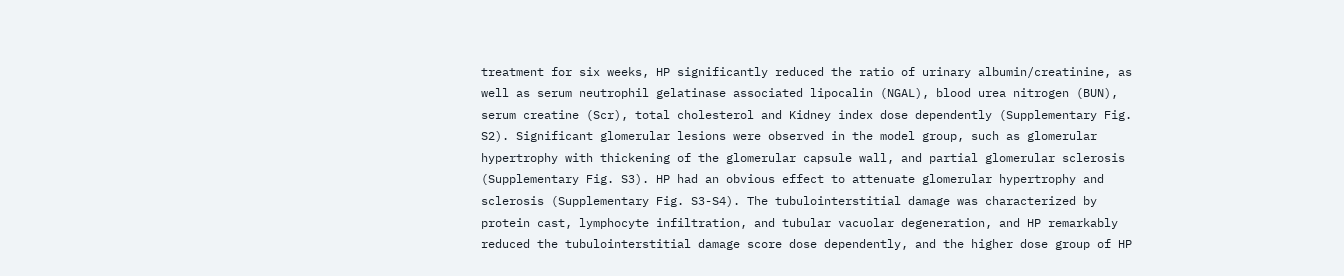treatment for six weeks, HP significantly reduced the ratio of urinary albumin/creatinine, as well as serum neutrophil gelatinase associated lipocalin (NGAL), blood urea nitrogen (BUN), serum creatine (Scr), total cholesterol and Kidney index dose dependently (Supplementary Fig. S2). Significant glomerular lesions were observed in the model group, such as glomerular hypertrophy with thickening of the glomerular capsule wall, and partial glomerular sclerosis (Supplementary Fig. S3). HP had an obvious effect to attenuate glomerular hypertrophy and sclerosis (Supplementary Fig. S3-S4). The tubulointerstitial damage was characterized by protein cast, lymphocyte infiltration, and tubular vacuolar degeneration, and HP remarkably reduced the tubulointerstitial damage score dose dependently, and the higher dose group of HP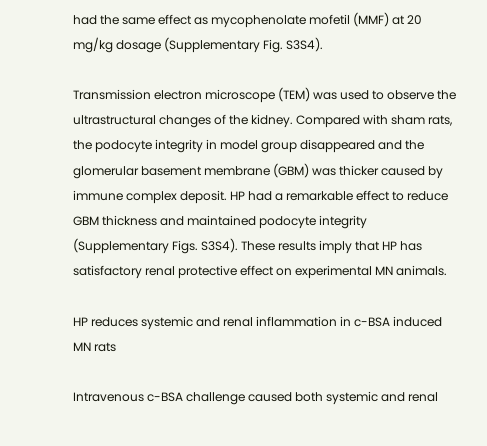had the same effect as mycophenolate mofetil (MMF) at 20 mg/kg dosage (Supplementary Fig. S3S4).

Transmission electron microscope (TEM) was used to observe the ultrastructural changes of the kidney. Compared with sham rats, the podocyte integrity in model group disappeared and the glomerular basement membrane (GBM) was thicker caused by immune complex deposit. HP had a remarkable effect to reduce GBM thickness and maintained podocyte integrity (Supplementary Figs. S3S4). These results imply that HP has satisfactory renal protective effect on experimental MN animals.

HP reduces systemic and renal inflammation in c-BSA induced MN rats

Intravenous c-BSA challenge caused both systemic and renal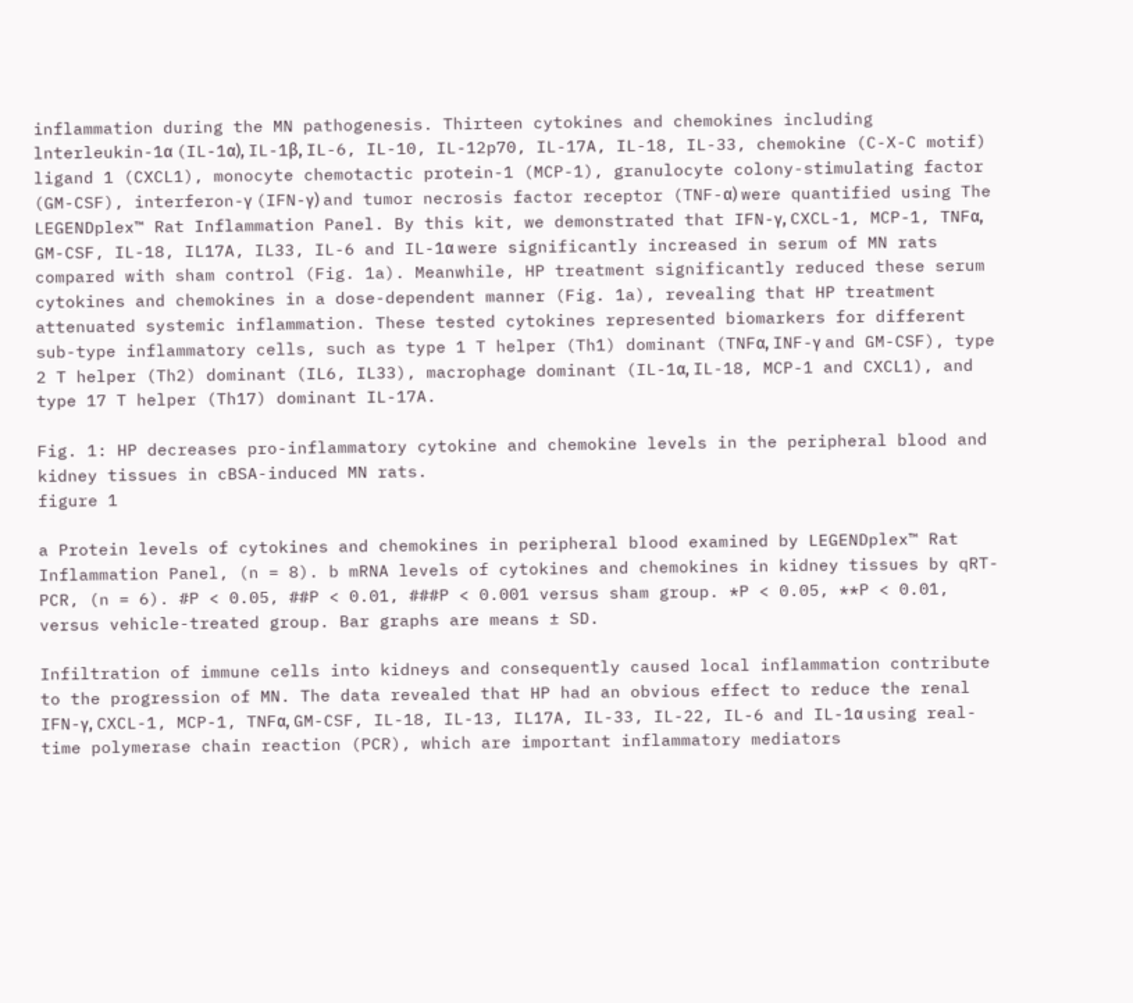inflammation during the MN pathogenesis. Thirteen cytokines and chemokines including lnterleukin-1α (IL-1α), IL-1β, IL-6, IL-10, IL-12p70, IL-17A, IL-18, IL-33, chemokine (C-X-C motif) ligand 1 (CXCL1), monocyte chemotactic protein-1 (MCP-1), granulocyte colony-stimulating factor (GM-CSF), interferon-γ (IFN-γ) and tumor necrosis factor receptor (TNF-α) were quantified using The LEGENDplex™ Rat Inflammation Panel. By this kit, we demonstrated that IFN-γ, CXCL-1, MCP-1, TNFα, GM-CSF, IL-18, IL17A, IL33, IL-6 and IL-1α were significantly increased in serum of MN rats compared with sham control (Fig. 1a). Meanwhile, HP treatment significantly reduced these serum cytokines and chemokines in a dose-dependent manner (Fig. 1a), revealing that HP treatment attenuated systemic inflammation. These tested cytokines represented biomarkers for different sub-type inflammatory cells, such as type 1 T helper (Th1) dominant (TNFα, INF-γ and GM-CSF), type 2 T helper (Th2) dominant (IL6, IL33), macrophage dominant (IL-1α, IL-18, MCP-1 and CXCL1), and type 17 T helper (Th17) dominant IL-17A.

Fig. 1: HP decreases pro-inflammatory cytokine and chemokine levels in the peripheral blood and kidney tissues in cBSA-induced MN rats.
figure 1

a Protein levels of cytokines and chemokines in peripheral blood examined by LEGENDplex™ Rat Inflammation Panel, (n = 8). b mRNA levels of cytokines and chemokines in kidney tissues by qRT-PCR, (n = 6). #P < 0.05, ##P < 0.01, ###P < 0.001 versus sham group. *P < 0.05, **P < 0.01, versus vehicle-treated group. Bar graphs are means ± SD.

Infiltration of immune cells into kidneys and consequently caused local inflammation contribute to the progression of MN. The data revealed that HP had an obvious effect to reduce the renal IFN-γ, CXCL-1, MCP-1, TNFα, GM-CSF, IL-18, IL-13, IL17A, IL-33, IL-22, IL-6 and IL-1α using real-time polymerase chain reaction (PCR), which are important inflammatory mediators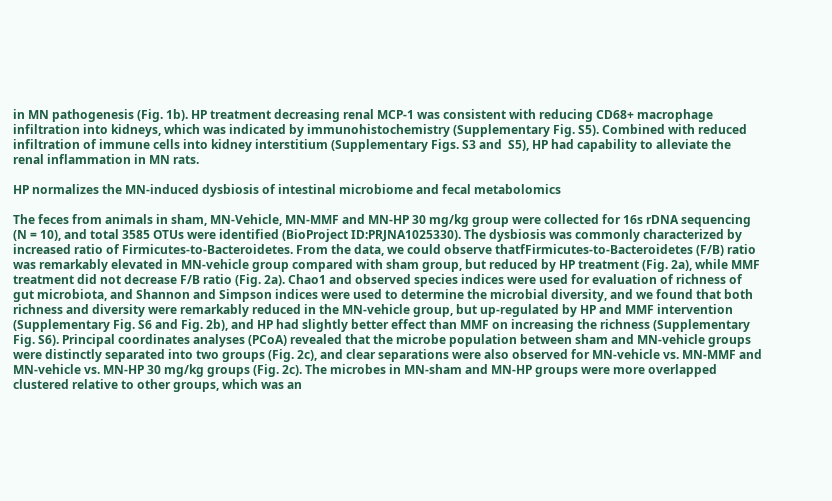in MN pathogenesis (Fig. 1b). HP treatment decreasing renal MCP-1 was consistent with reducing CD68+ macrophage infiltration into kidneys, which was indicated by immunohistochemistry (Supplementary Fig. S5). Combined with reduced infiltration of immune cells into kidney interstitium (Supplementary Figs. S3 and  S5), HP had capability to alleviate the renal inflammation in MN rats.

HP normalizes the MN-induced dysbiosis of intestinal microbiome and fecal metabolomics

The feces from animals in sham, MN-Vehicle, MN-MMF and MN-HP 30 mg/kg group were collected for 16s rDNA sequencing (N = 10), and total 3585 OTUs were identified (BioProject ID:PRJNA1025330). The dysbiosis was commonly characterized by increased ratio of Firmicutes-to-Bacteroidetes. From the data, we could observe thatfFirmicutes-to-Bacteroidetes (F/B) ratio was remarkably elevated in MN-vehicle group compared with sham group, but reduced by HP treatment (Fig. 2a), while MMF treatment did not decrease F/B ratio (Fig. 2a). Chao1 and observed species indices were used for evaluation of richness of gut microbiota, and Shannon and Simpson indices were used to determine the microbial diversity, and we found that both richness and diversity were remarkably reduced in the MN-vehicle group, but up-regulated by HP and MMF intervention (Supplementary Fig. S6 and Fig. 2b), and HP had slightly better effect than MMF on increasing the richness (Supplementary Fig. S6). Principal coordinates analyses (PCoA) revealed that the microbe population between sham and MN-vehicle groups were distinctly separated into two groups (Fig. 2c), and clear separations were also observed for MN-vehicle vs. MN-MMF and MN-vehicle vs. MN-HP 30 mg/kg groups (Fig. 2c). The microbes in MN-sham and MN-HP groups were more overlapped clustered relative to other groups, which was an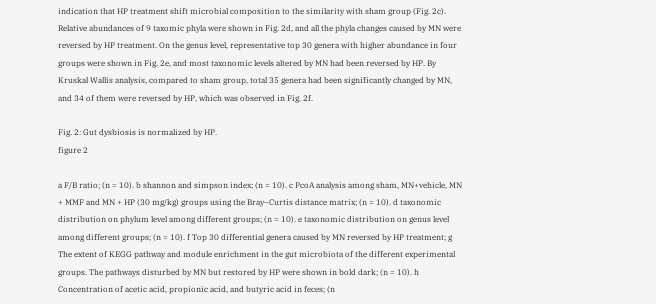indication that HP treatment shift microbial composition to the similarity with sham group (Fig. 2c). Relative abundances of 9 taxomic phyla were shown in Fig. 2d, and all the phyla changes caused by MN were reversed by HP treatment. On the genus level, representative top 30 genera with higher abundance in four groups were shown in Fig. 2e, and most taxonomic levels altered by MN had been reversed by HP. By Kruskal Wallis analysis, compared to sham group, total 35 genera had been significantly changed by MN, and 34 of them were reversed by HP, which was observed in Fig. 2f.

Fig. 2: Gut dysbiosis is normalized by HP.
figure 2

a F/B ratio; (n = 10). b shannon and simpson index; (n = 10). c PcoA analysis among sham, MN+vehicle, MN + MMF and MN + HP (30 mg/kg) groups using the Bray–Curtis distance matrix; (n = 10). d taxonomic distribution on phylum level among different groups; (n = 10). e taxonomic distribution on genus level among different groups; (n = 10). f Top 30 differential genera caused by MN reversed by HP treatment; g The extent of KEGG pathway and module enrichment in the gut microbiota of the different experimental groups. The pathways disturbed by MN but restored by HP were shown in bold dark; (n = 10). h Concentration of acetic acid, propionic acid, and butyric acid in feces; (n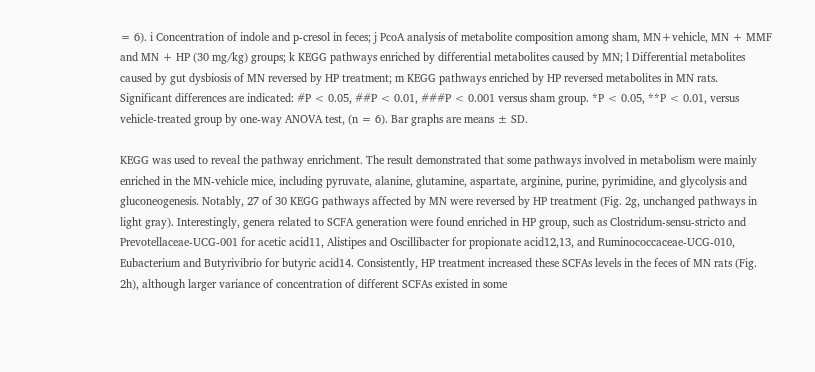= 6). i Concentration of indole and p-cresol in feces; j PcoA analysis of metabolite composition among sham, MN+vehicle, MN + MMF and MN + HP (30 mg/kg) groups; k KEGG pathways enriched by differential metabolites caused by MN; l Differential metabolites caused by gut dysbiosis of MN reversed by HP treatment; m KEGG pathways enriched by HP reversed metabolites in MN rats. Significant differences are indicated: #P < 0.05, ##P < 0.01, ###P < 0.001 versus sham group. *P < 0.05, **P < 0.01, versus vehicle-treated group by one-way ANOVA test, (n = 6). Bar graphs are means ± SD.

KEGG was used to reveal the pathway enrichment. The result demonstrated that some pathways involved in metabolism were mainly enriched in the MN-vehicle mice, including pyruvate, alanine, glutamine, aspartate, arginine, purine, pyrimidine, and glycolysis and gluconeogenesis. Notably, 27 of 30 KEGG pathways affected by MN were reversed by HP treatment (Fig. 2g, unchanged pathways in light gray). Interestingly, genera related to SCFA generation were found enriched in HP group, such as Clostridum-sensu-stricto and Prevotellaceae-UCG-001 for acetic acid11, Alistipes and Oscillibacter for propionate acid12,13, and Ruminococcaceae-UCG-010, Eubacterium and Butyrivibrio for butyric acid14. Consistently, HP treatment increased these SCFAs levels in the feces of MN rats (Fig. 2h), although larger variance of concentration of different SCFAs existed in some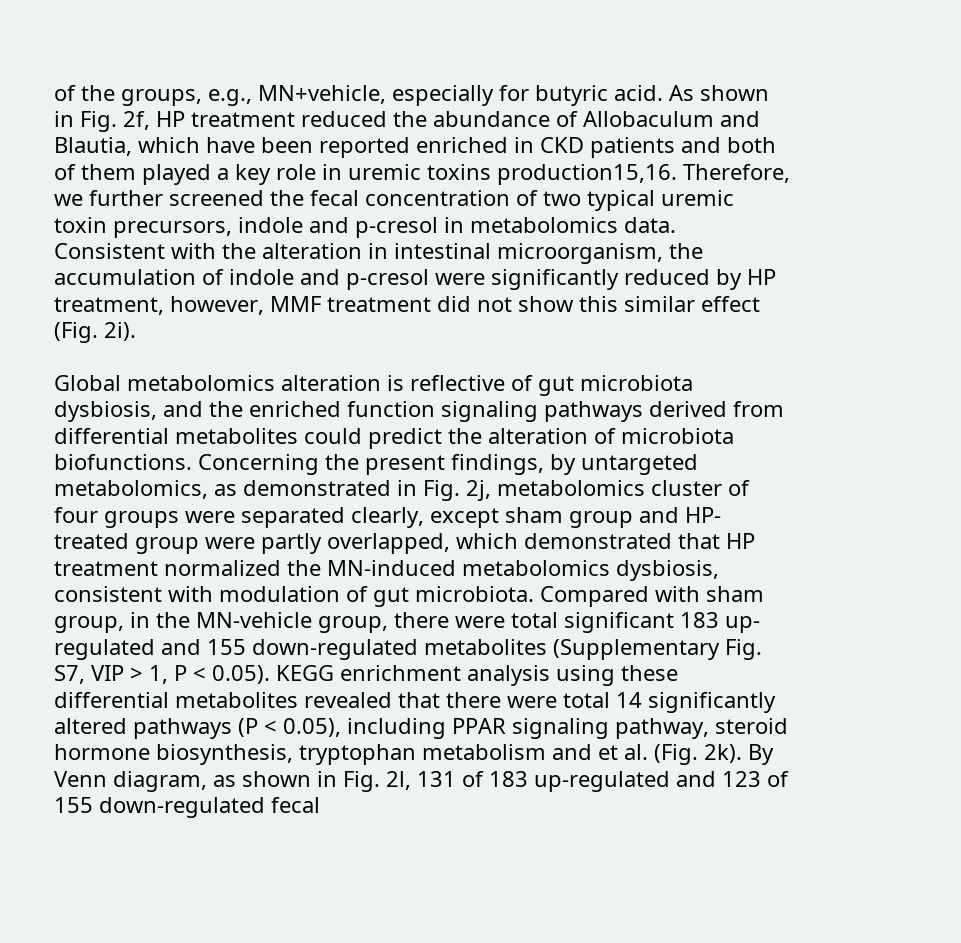of the groups, e.g., MN+vehicle, especially for butyric acid. As shown in Fig. 2f, HP treatment reduced the abundance of Allobaculum and Blautia, which have been reported enriched in CKD patients and both of them played a key role in uremic toxins production15,16. Therefore, we further screened the fecal concentration of two typical uremic toxin precursors, indole and p-cresol in metabolomics data. Consistent with the alteration in intestinal microorganism, the accumulation of indole and p-cresol were significantly reduced by HP treatment, however, MMF treatment did not show this similar effect (Fig. 2i).

Global metabolomics alteration is reflective of gut microbiota dysbiosis, and the enriched function signaling pathways derived from differential metabolites could predict the alteration of microbiota biofunctions. Concerning the present findings, by untargeted metabolomics, as demonstrated in Fig. 2j, metabolomics cluster of four groups were separated clearly, except sham group and HP-treated group were partly overlapped, which demonstrated that HP treatment normalized the MN-induced metabolomics dysbiosis, consistent with modulation of gut microbiota. Compared with sham group, in the MN-vehicle group, there were total significant 183 up-regulated and 155 down-regulated metabolites (Supplementary Fig. S7, VIP > 1, P < 0.05). KEGG enrichment analysis using these differential metabolites revealed that there were total 14 significantly altered pathways (P < 0.05), including PPAR signaling pathway, steroid hormone biosynthesis, tryptophan metabolism and et al. (Fig. 2k). By Venn diagram, as shown in Fig. 2l, 131 of 183 up-regulated and 123 of 155 down-regulated fecal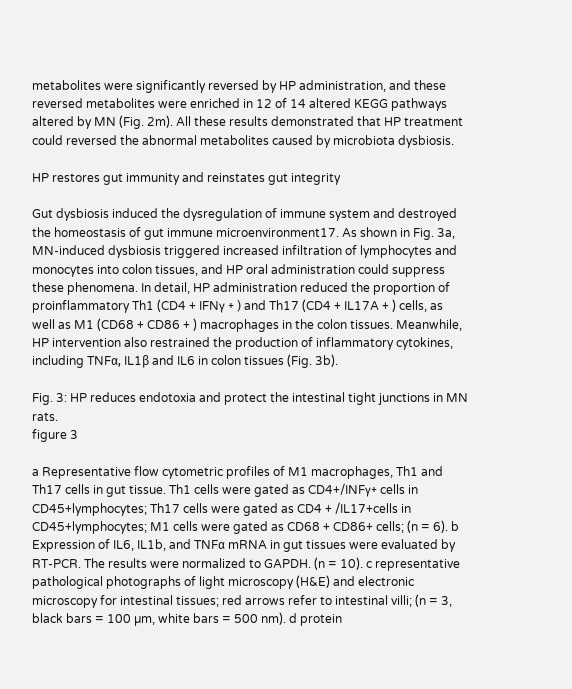metabolites were significantly reversed by HP administration, and these reversed metabolites were enriched in 12 of 14 altered KEGG pathways altered by MN (Fig. 2m). All these results demonstrated that HP treatment could reversed the abnormal metabolites caused by microbiota dysbiosis.

HP restores gut immunity and reinstates gut integrity

Gut dysbiosis induced the dysregulation of immune system and destroyed the homeostasis of gut immune microenvironment17. As shown in Fig. 3a, MN-induced dysbiosis triggered increased infiltration of lymphocytes and monocytes into colon tissues, and HP oral administration could suppress these phenomena. In detail, HP administration reduced the proportion of proinflammatory Th1 (CD4 + IFNγ + ) and Th17 (CD4 + IL17A + ) cells, as well as M1 (CD68 + CD86 + ) macrophages in the colon tissues. Meanwhile, HP intervention also restrained the production of inflammatory cytokines, including TNFα, IL1β and IL6 in colon tissues (Fig. 3b).

Fig. 3: HP reduces endotoxia and protect the intestinal tight junctions in MN rats.
figure 3

a Representative flow cytometric profiles of M1 macrophages, Th1 and Th17 cells in gut tissue. Th1 cells were gated as CD4+/INFγ+ cells in CD45+lymphocytes; Th17 cells were gated as CD4 + /IL17+cells in CD45+lymphocytes; M1 cells were gated as CD68 + CD86+ cells; (n = 6). b Expression of IL6, IL1b, and TNFα mRNA in gut tissues were evaluated by RT-PCR. The results were normalized to GAPDH. (n = 10). c representative pathological photographs of light microscopy (H&E) and electronic microscopy for intestinal tissues; red arrows refer to intestinal villi; (n = 3, black bars = 100 µm, white bars = 500 nm). d protein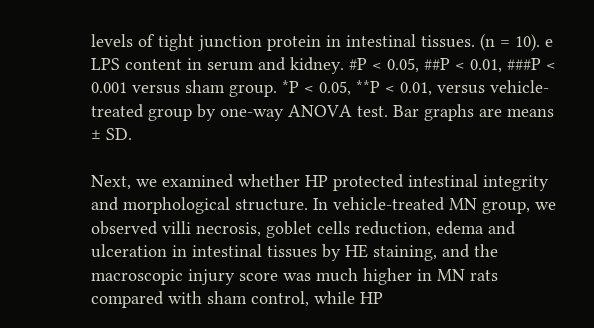levels of tight junction protein in intestinal tissues. (n = 10). e LPS content in serum and kidney. #P < 0.05, ##P < 0.01, ###P < 0.001 versus sham group. *P < 0.05, **P < 0.01, versus vehicle-treated group by one-way ANOVA test. Bar graphs are means ± SD.

Next, we examined whether HP protected intestinal integrity and morphological structure. In vehicle-treated MN group, we observed villi necrosis, goblet cells reduction, edema and ulceration in intestinal tissues by HE staining, and the macroscopic injury score was much higher in MN rats compared with sham control, while HP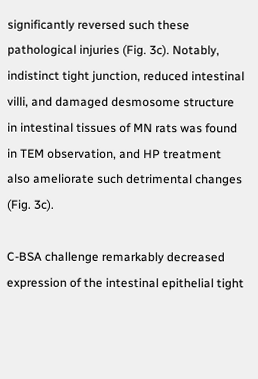significantly reversed such these pathological injuries (Fig. 3c). Notably, indistinct tight junction, reduced intestinal villi, and damaged desmosome structure in intestinal tissues of MN rats was found in TEM observation, and HP treatment also ameliorate such detrimental changes (Fig. 3c).

C-BSA challenge remarkably decreased expression of the intestinal epithelial tight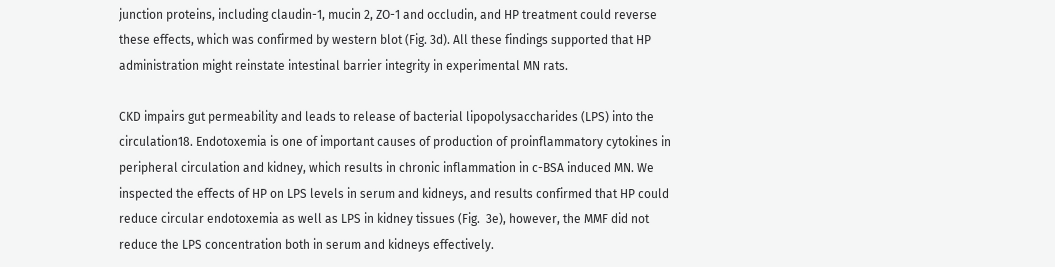junction proteins, including claudin-1, mucin 2, ZO-1 and occludin, and HP treatment could reverse these effects, which was confirmed by western blot (Fig. 3d). All these findings supported that HP administration might reinstate intestinal barrier integrity in experimental MN rats.

CKD impairs gut permeability and leads to release of bacterial lipopolysaccharides (LPS) into the circulation18. Endotoxemia is one of important causes of production of proinflammatory cytokines in peripheral circulation and kidney, which results in chronic inflammation in c-BSA induced MN. We inspected the effects of HP on LPS levels in serum and kidneys, and results confirmed that HP could reduce circular endotoxemia as well as LPS in kidney tissues (Fig.  3e), however, the MMF did not reduce the LPS concentration both in serum and kidneys effectively.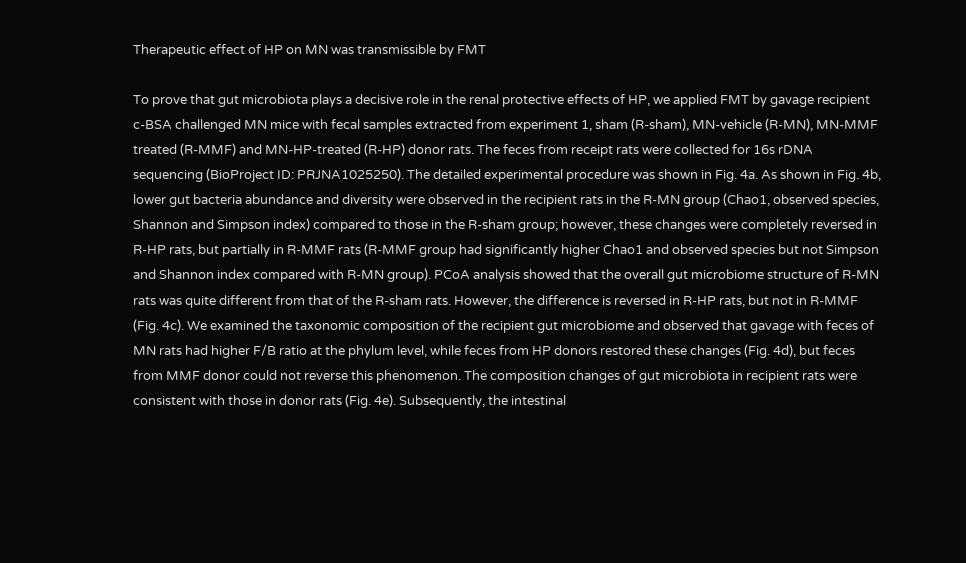Therapeutic effect of HP on MN was transmissible by FMT

To prove that gut microbiota plays a decisive role in the renal protective effects of HP, we applied FMT by gavage recipient c-BSA challenged MN mice with fecal samples extracted from experiment 1, sham (R-sham), MN-vehicle (R-MN), MN-MMF treated (R-MMF) and MN-HP-treated (R-HP) donor rats. The feces from receipt rats were collected for 16s rDNA sequencing (BioProject ID: PRJNA1025250). The detailed experimental procedure was shown in Fig. 4a. As shown in Fig. 4b, lower gut bacteria abundance and diversity were observed in the recipient rats in the R-MN group (Chao1, observed species, Shannon and Simpson index) compared to those in the R-sham group; however, these changes were completely reversed in R-HP rats, but partially in R-MMF rats (R-MMF group had significantly higher Chao1 and observed species but not Simpson and Shannon index compared with R-MN group). PCoA analysis showed that the overall gut microbiome structure of R-MN rats was quite different from that of the R-sham rats. However, the difference is reversed in R-HP rats, but not in R-MMF (Fig. 4c). We examined the taxonomic composition of the recipient gut microbiome and observed that gavage with feces of MN rats had higher F/B ratio at the phylum level, while feces from HP donors restored these changes (Fig. 4d), but feces from MMF donor could not reverse this phenomenon. The composition changes of gut microbiota in recipient rats were consistent with those in donor rats (Fig. 4e). Subsequently, the intestinal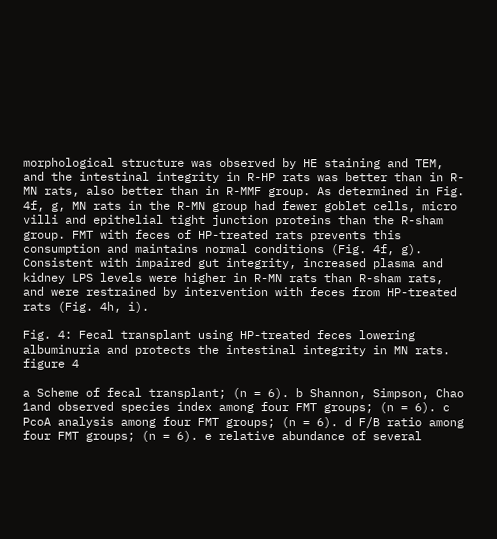morphological structure was observed by HE staining and TEM, and the intestinal integrity in R-HP rats was better than in R-MN rats, also better than in R-MMF group. As determined in Fig. 4f, g, MN rats in the R-MN group had fewer goblet cells, micro villi and epithelial tight junction proteins than the R-sham group. FMT with feces of HP-treated rats prevents this consumption and maintains normal conditions (Fig. 4f, g). Consistent with impaired gut integrity, increased plasma and kidney LPS levels were higher in R-MN rats than R-sham rats, and were restrained by intervention with feces from HP-treated rats (Fig. 4h, i).

Fig. 4: Fecal transplant using HP-treated feces lowering albuminuria and protects the intestinal integrity in MN rats.
figure 4

a Scheme of fecal transplant; (n = 6). b Shannon, Simpson, Chao 1and observed species index among four FMT groups; (n = 6). c PcoA analysis among four FMT groups; (n = 6). d F/B ratio among four FMT groups; (n = 6). e relative abundance of several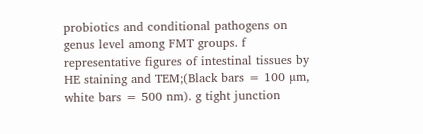probiotics and conditional pathogens on genus level among FMT groups. f representative figures of intestinal tissues by HE staining and TEM;(Black bars = 100 µm, white bars = 500 nm). g tight junction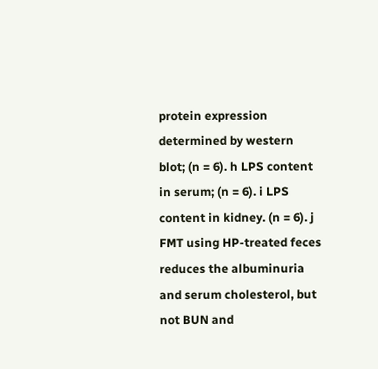protein expression determined by western blot; (n = 6). h LPS content in serum; (n = 6). i LPS content in kidney. (n = 6). j FMT using HP-treated feces reduces the albuminuria and serum cholesterol, but not BUN and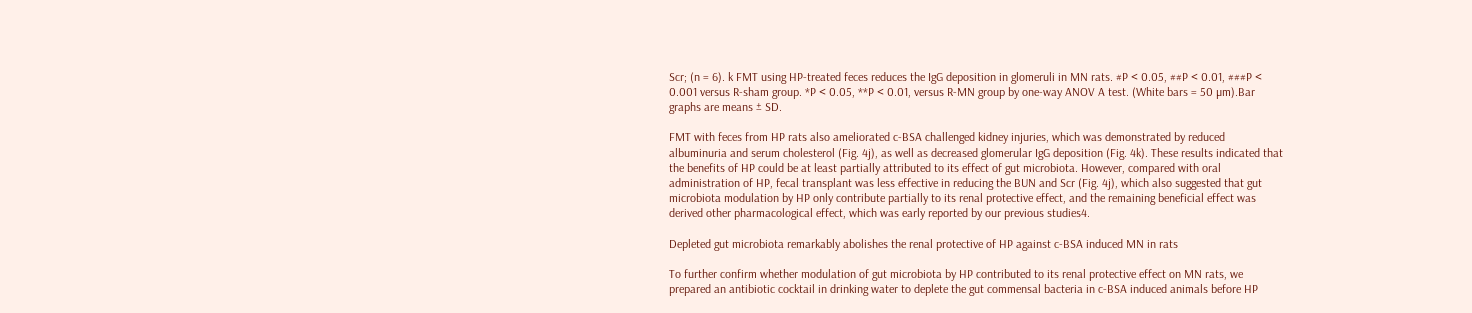Scr; (n = 6). k FMT using HP-treated feces reduces the IgG deposition in glomeruli in MN rats. #P < 0.05, ##P < 0.01, ###P < 0.001 versus R-sham group. *P < 0.05, **P < 0.01, versus R-MN group by one-way ANOV A test. (White bars = 50 µm).Bar graphs are means ± SD.

FMT with feces from HP rats also ameliorated c-BSA challenged kidney injuries, which was demonstrated by reduced albuminuria and serum cholesterol (Fig. 4j), as well as decreased glomerular IgG deposition (Fig. 4k). These results indicated that the benefits of HP could be at least partially attributed to its effect of gut microbiota. However, compared with oral administration of HP, fecal transplant was less effective in reducing the BUN and Scr (Fig. 4j), which also suggested that gut microbiota modulation by HP only contribute partially to its renal protective effect, and the remaining beneficial effect was derived other pharmacological effect, which was early reported by our previous studies4.

Depleted gut microbiota remarkably abolishes the renal protective of HP against c-BSA induced MN in rats

To further confirm whether modulation of gut microbiota by HP contributed to its renal protective effect on MN rats, we prepared an antibiotic cocktail in drinking water to deplete the gut commensal bacteria in c-BSA induced animals before HP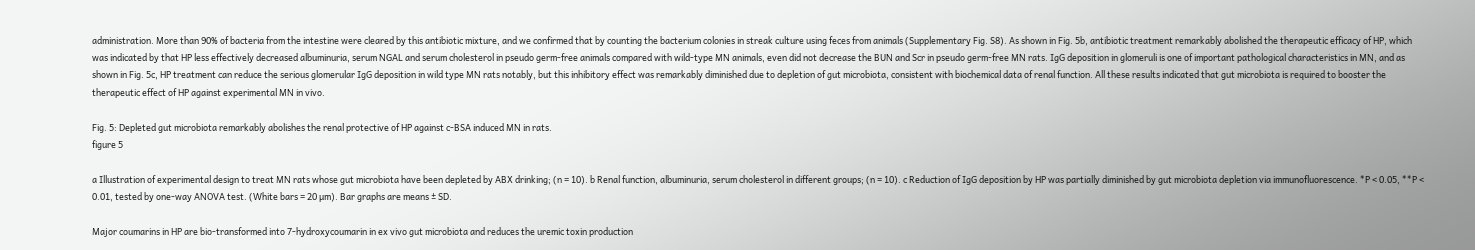administration. More than 90% of bacteria from the intestine were cleared by this antibiotic mixture, and we confirmed that by counting the bacterium colonies in streak culture using feces from animals (Supplementary Fig. S8). As shown in Fig. 5b, antibiotic treatment remarkably abolished the therapeutic efficacy of HP, which was indicated by that HP less effectively decreased albuminuria, serum NGAL and serum cholesterol in pseudo germ-free animals compared with wild-type MN animals, even did not decrease the BUN and Scr in pseudo germ-free MN rats. IgG deposition in glomeruli is one of important pathological characteristics in MN, and as shown in Fig. 5c, HP treatment can reduce the serious glomerular IgG deposition in wild type MN rats notably, but this inhibitory effect was remarkably diminished due to depletion of gut microbiota, consistent with biochemical data of renal function. All these results indicated that gut microbiota is required to booster the therapeutic effect of HP against experimental MN in vivo.

Fig. 5: Depleted gut microbiota remarkably abolishes the renal protective of HP against c-BSA induced MN in rats.
figure 5

a Illustration of experimental design to treat MN rats whose gut microbiota have been depleted by ABX drinking; (n = 10). b Renal function, albuminuria, serum cholesterol in different groups; (n = 10). c Reduction of IgG deposition by HP was partially diminished by gut microbiota depletion via immunofluorescence. *P < 0.05, **P < 0.01, tested by one-way ANOVA test. (White bars = 20 µm). Bar graphs are means ± SD.

Major coumarins in HP are bio-transformed into 7-hydroxycoumarin in ex vivo gut microbiota and reduces the uremic toxin production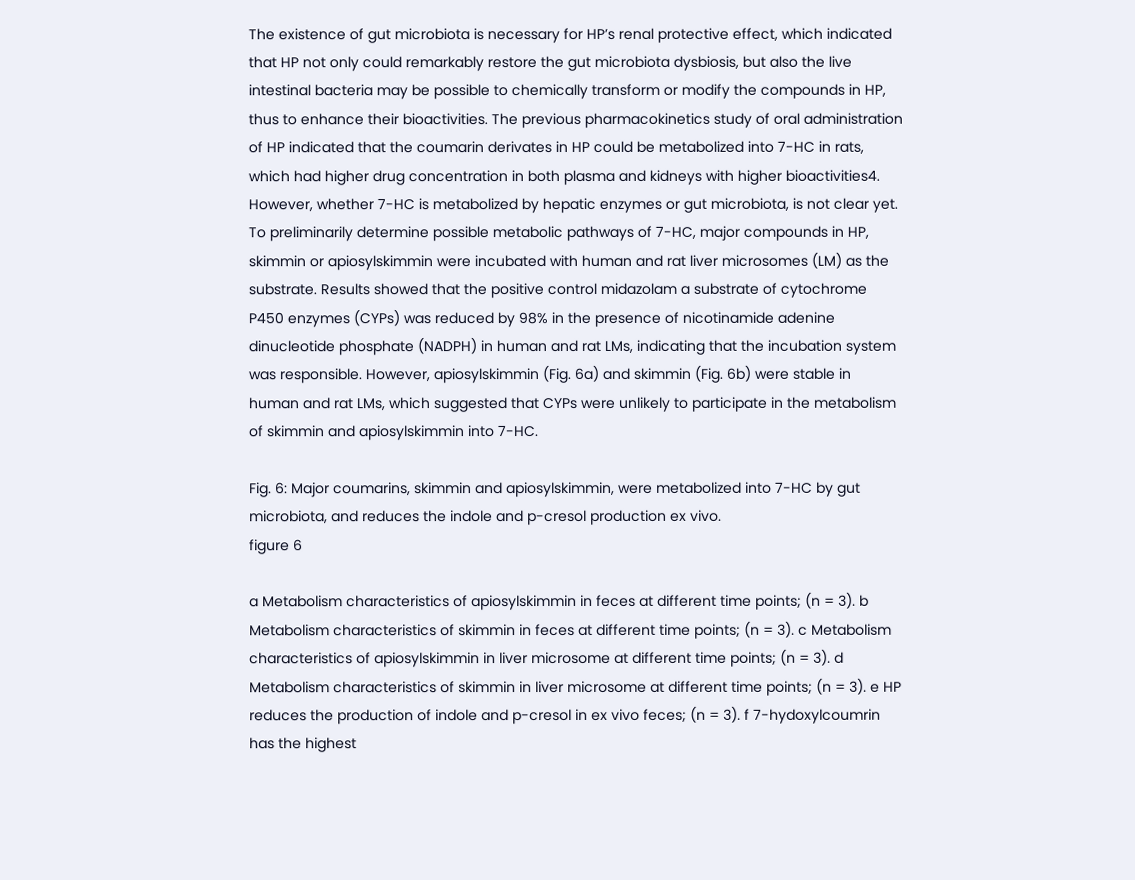The existence of gut microbiota is necessary for HP’s renal protective effect, which indicated that HP not only could remarkably restore the gut microbiota dysbiosis, but also the live intestinal bacteria may be possible to chemically transform or modify the compounds in HP, thus to enhance their bioactivities. The previous pharmacokinetics study of oral administration of HP indicated that the coumarin derivates in HP could be metabolized into 7-HC in rats, which had higher drug concentration in both plasma and kidneys with higher bioactivities4. However, whether 7-HC is metabolized by hepatic enzymes or gut microbiota, is not clear yet. To preliminarily determine possible metabolic pathways of 7-HC, major compounds in HP, skimmin or apiosylskimmin were incubated with human and rat liver microsomes (LM) as the substrate. Results showed that the positive control midazolam a substrate of cytochrome P450 enzymes (CYPs) was reduced by 98% in the presence of nicotinamide adenine dinucleotide phosphate (NADPH) in human and rat LMs, indicating that the incubation system was responsible. However, apiosylskimmin (Fig. 6a) and skimmin (Fig. 6b) were stable in human and rat LMs, which suggested that CYPs were unlikely to participate in the metabolism of skimmin and apiosylskimmin into 7-HC.

Fig. 6: Major coumarins, skimmin and apiosylskimmin, were metabolized into 7-HC by gut microbiota, and reduces the indole and p-cresol production ex vivo.
figure 6

a Metabolism characteristics of apiosylskimmin in feces at different time points; (n = 3). b Metabolism characteristics of skimmin in feces at different time points; (n = 3). c Metabolism characteristics of apiosylskimmin in liver microsome at different time points; (n = 3). d Metabolism characteristics of skimmin in liver microsome at different time points; (n = 3). e HP reduces the production of indole and p-cresol in ex vivo feces; (n = 3). f 7-hydoxylcoumrin has the highest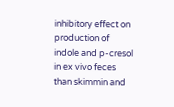inhibitory effect on production of indole and p-cresol in ex vivo feces than skimmin and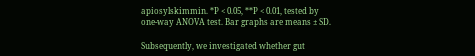apiosylskimmin. *P < 0.05, **P < 0.01, tested by one-way ANOVA test. Bar graphs are means ± SD.

Subsequently, we investigated whether gut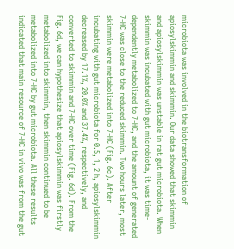microbiota was involved in the biotransformation of apiosylskimmin and skimmin. Our data showed that skimmin and apiosylskimmin was unstable in rat gut microbiota. When skimmin was incubated with gut microbiota, it was time-dependently metabolized to 7-HC, and the amount of generated 7-HC was close to the reduced skimmin. Two hours later, most skimmin were metabolized into 7-HC (Fig. 6c). After incubating with gut microbiota for 0.5, 1, 2 h, apiosylskimmin decreased by 17.1%, 20.0% and 37.4%, respectively, and converted to skimmin and 7-HC over time (Fig. 6d). From the Fig. 6d, we can hypothesize that apiosylskimmin was firstly metabolized into skimmin, then skimmin continued to be metabolized into 7-HC by gut microbiota. All these results indicated that main resource of 7-HC in vivo was from the gut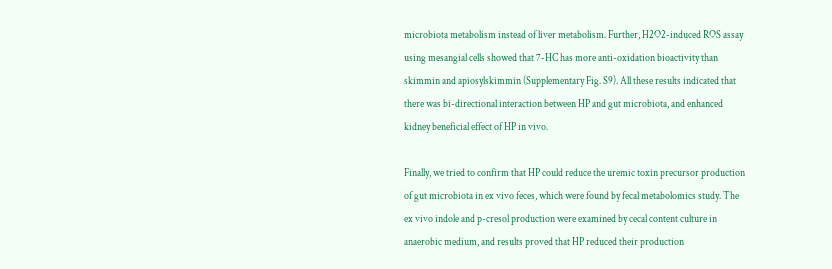microbiota metabolism instead of liver metabolism. Further, H2O2-induced ROS assay using mesangial cells showed that 7-HC has more anti-oxidation bioactivity than skimmin and apiosylskimmin (Supplementary Fig. S9). All these results indicated that there was bi-directional interaction between HP and gut microbiota, and enhanced kidney beneficial effect of HP in vivo.

Finally, we tried to confirm that HP could reduce the uremic toxin precursor production of gut microbiota in ex vivo feces, which were found by fecal metabolomics study. The ex vivo indole and p-cresol production were examined by cecal content culture in anaerobic medium, and results proved that HP reduced their production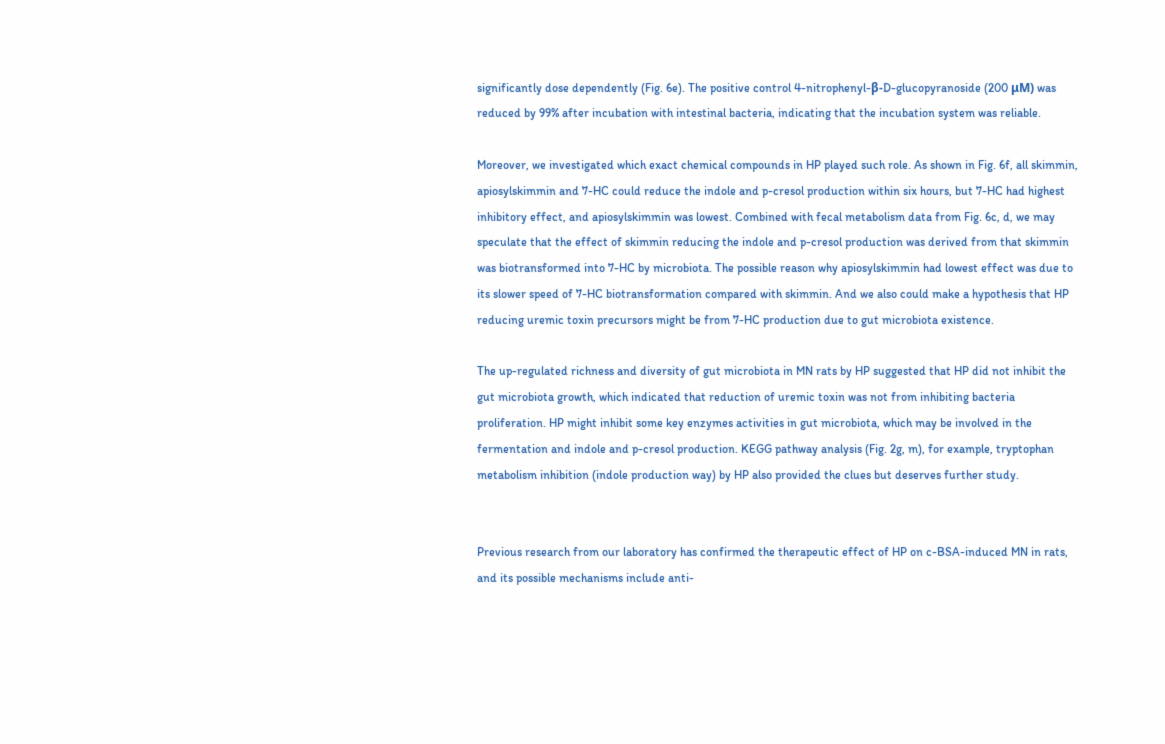significantly dose dependently (Fig. 6e). The positive control 4-nitrophenyl-β-D-glucopyranoside (200 μM) was reduced by 99% after incubation with intestinal bacteria, indicating that the incubation system was reliable.

Moreover, we investigated which exact chemical compounds in HP played such role. As shown in Fig. 6f, all skimmin, apiosylskimmin and 7-HC could reduce the indole and p-cresol production within six hours, but 7-HC had highest inhibitory effect, and apiosylskimmin was lowest. Combined with fecal metabolism data from Fig. 6c, d, we may speculate that the effect of skimmin reducing the indole and p-cresol production was derived from that skimmin was biotransformed into 7-HC by microbiota. The possible reason why apiosylskimmin had lowest effect was due to its slower speed of 7-HC biotransformation compared with skimmin. And we also could make a hypothesis that HP reducing uremic toxin precursors might be from 7-HC production due to gut microbiota existence.

The up-regulated richness and diversity of gut microbiota in MN rats by HP suggested that HP did not inhibit the gut microbiota growth, which indicated that reduction of uremic toxin was not from inhibiting bacteria proliferation. HP might inhibit some key enzymes activities in gut microbiota, which may be involved in the fermentation and indole and p-cresol production. KEGG pathway analysis (Fig. 2g, m), for example, tryptophan metabolism inhibition (indole production way) by HP also provided the clues but deserves further study.


Previous research from our laboratory has confirmed the therapeutic effect of HP on c-BSA-induced MN in rats, and its possible mechanisms include anti-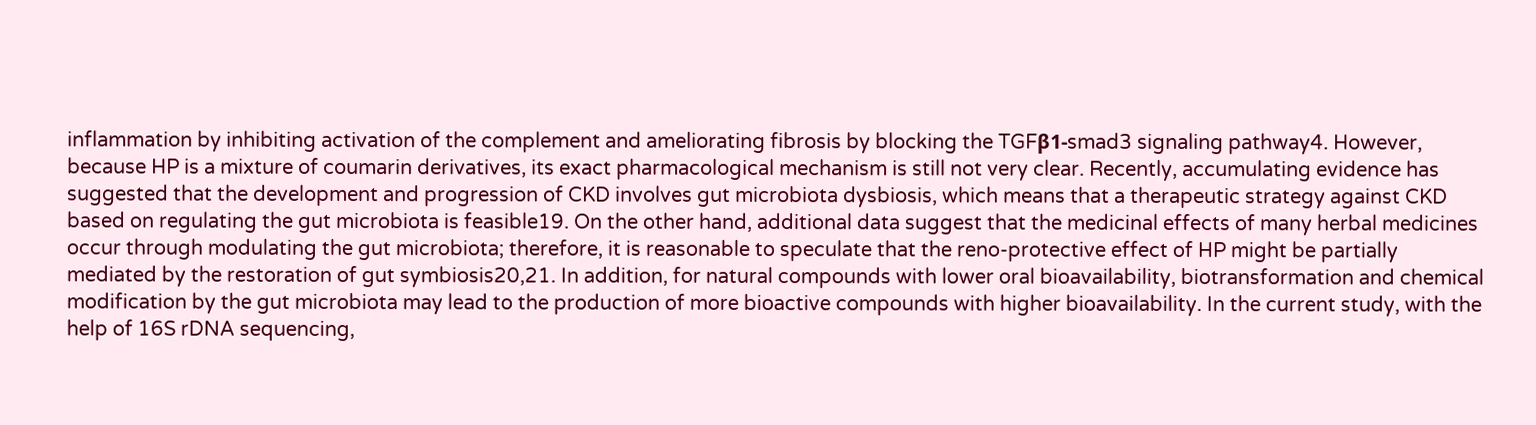inflammation by inhibiting activation of the complement and ameliorating fibrosis by blocking the TGFβ1-smad3 signaling pathway4. However, because HP is a mixture of coumarin derivatives, its exact pharmacological mechanism is still not very clear. Recently, accumulating evidence has suggested that the development and progression of CKD involves gut microbiota dysbiosis, which means that a therapeutic strategy against CKD based on regulating the gut microbiota is feasible19. On the other hand, additional data suggest that the medicinal effects of many herbal medicines occur through modulating the gut microbiota; therefore, it is reasonable to speculate that the reno-protective effect of HP might be partially mediated by the restoration of gut symbiosis20,21. In addition, for natural compounds with lower oral bioavailability, biotransformation and chemical modification by the gut microbiota may lead to the production of more bioactive compounds with higher bioavailability. In the current study, with the help of 16S rDNA sequencing,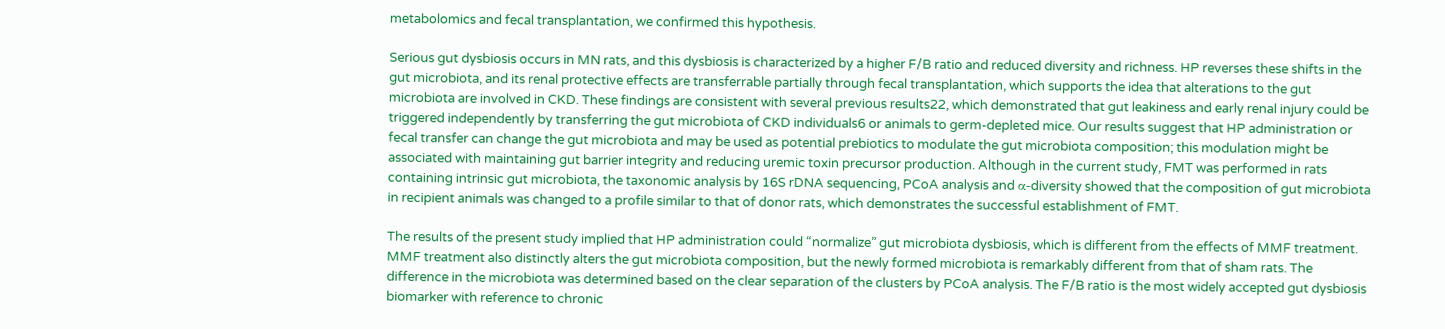metabolomics and fecal transplantation, we confirmed this hypothesis.

Serious gut dysbiosis occurs in MN rats, and this dysbiosis is characterized by a higher F/B ratio and reduced diversity and richness. HP reverses these shifts in the gut microbiota, and its renal protective effects are transferrable partially through fecal transplantation, which supports the idea that alterations to the gut microbiota are involved in CKD. These findings are consistent with several previous results22, which demonstrated that gut leakiness and early renal injury could be triggered independently by transferring the gut microbiota of CKD individuals6 or animals to germ-depleted mice. Our results suggest that HP administration or fecal transfer can change the gut microbiota and may be used as potential prebiotics to modulate the gut microbiota composition; this modulation might be associated with maintaining gut barrier integrity and reducing uremic toxin precursor production. Although in the current study, FMT was performed in rats containing intrinsic gut microbiota, the taxonomic analysis by 16S rDNA sequencing, PCoA analysis and α-diversity showed that the composition of gut microbiota in recipient animals was changed to a profile similar to that of donor rats, which demonstrates the successful establishment of FMT.

The results of the present study implied that HP administration could “normalize” gut microbiota dysbiosis, which is different from the effects of MMF treatment. MMF treatment also distinctly alters the gut microbiota composition, but the newly formed microbiota is remarkably different from that of sham rats. The difference in the microbiota was determined based on the clear separation of the clusters by PCoA analysis. The F/B ratio is the most widely accepted gut dysbiosis biomarker with reference to chronic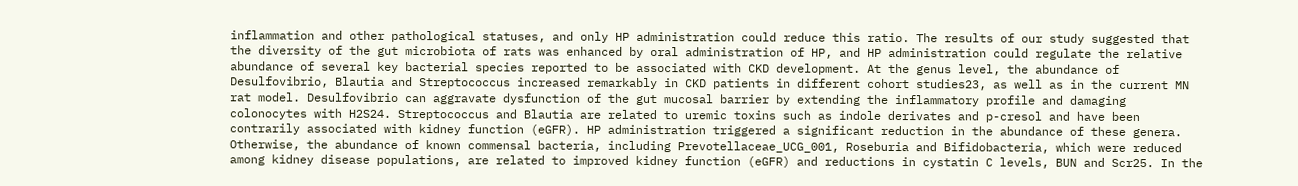inflammation and other pathological statuses, and only HP administration could reduce this ratio. The results of our study suggested that the diversity of the gut microbiota of rats was enhanced by oral administration of HP, and HP administration could regulate the relative abundance of several key bacterial species reported to be associated with CKD development. At the genus level, the abundance of Desulfovibrio, Blautia and Streptococcus increased remarkably in CKD patients in different cohort studies23, as well as in the current MN rat model. Desulfovibrio can aggravate dysfunction of the gut mucosal barrier by extending the inflammatory profile and damaging colonocytes with H2S24. Streptococcus and Blautia are related to uremic toxins such as indole derivates and p-cresol and have been contrarily associated with kidney function (eGFR). HP administration triggered a significant reduction in the abundance of these genera. Otherwise, the abundance of known commensal bacteria, including Prevotellaceae_UCG_001, Roseburia and Bifidobacteria, which were reduced among kidney disease populations, are related to improved kidney function (eGFR) and reductions in cystatin C levels, BUN and Scr25. In the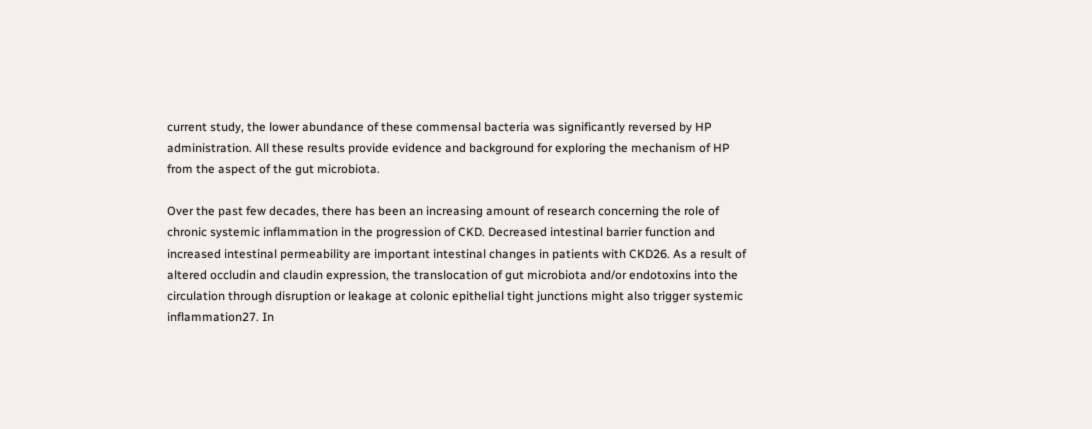current study, the lower abundance of these commensal bacteria was significantly reversed by HP administration. All these results provide evidence and background for exploring the mechanism of HP from the aspect of the gut microbiota.

Over the past few decades, there has been an increasing amount of research concerning the role of chronic systemic inflammation in the progression of CKD. Decreased intestinal barrier function and increased intestinal permeability are important intestinal changes in patients with CKD26. As a result of altered occludin and claudin expression, the translocation of gut microbiota and/or endotoxins into the circulation through disruption or leakage at colonic epithelial tight junctions might also trigger systemic inflammation27. In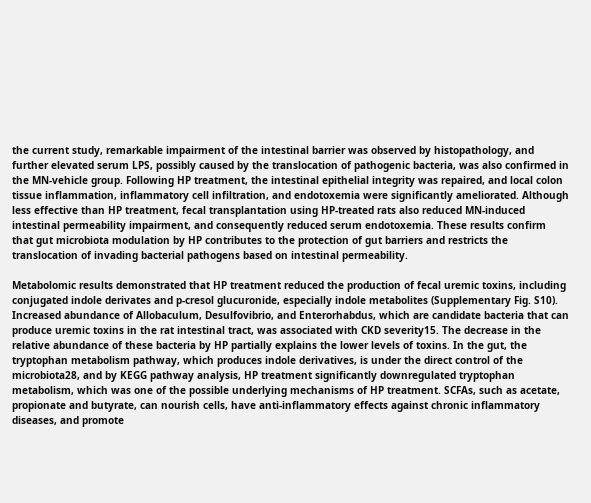the current study, remarkable impairment of the intestinal barrier was observed by histopathology, and further elevated serum LPS, possibly caused by the translocation of pathogenic bacteria, was also confirmed in the MN-vehicle group. Following HP treatment, the intestinal epithelial integrity was repaired, and local colon tissue inflammation, inflammatory cell infiltration, and endotoxemia were significantly ameliorated. Although less effective than HP treatment, fecal transplantation using HP-treated rats also reduced MN-induced intestinal permeability impairment, and consequently reduced serum endotoxemia. These results confirm that gut microbiota modulation by HP contributes to the protection of gut barriers and restricts the translocation of invading bacterial pathogens based on intestinal permeability.

Metabolomic results demonstrated that HP treatment reduced the production of fecal uremic toxins, including conjugated indole derivates and p-cresol glucuronide, especially indole metabolites (Supplementary Fig. S10). Increased abundance of Allobaculum, Desulfovibrio, and Enterorhabdus, which are candidate bacteria that can produce uremic toxins in the rat intestinal tract, was associated with CKD severity15. The decrease in the relative abundance of these bacteria by HP partially explains the lower levels of toxins. In the gut, the tryptophan metabolism pathway, which produces indole derivatives, is under the direct control of the microbiota28, and by KEGG pathway analysis, HP treatment significantly downregulated tryptophan metabolism, which was one of the possible underlying mechanisms of HP treatment. SCFAs, such as acetate, propionate and butyrate, can nourish cells, have anti-inflammatory effects against chronic inflammatory diseases, and promote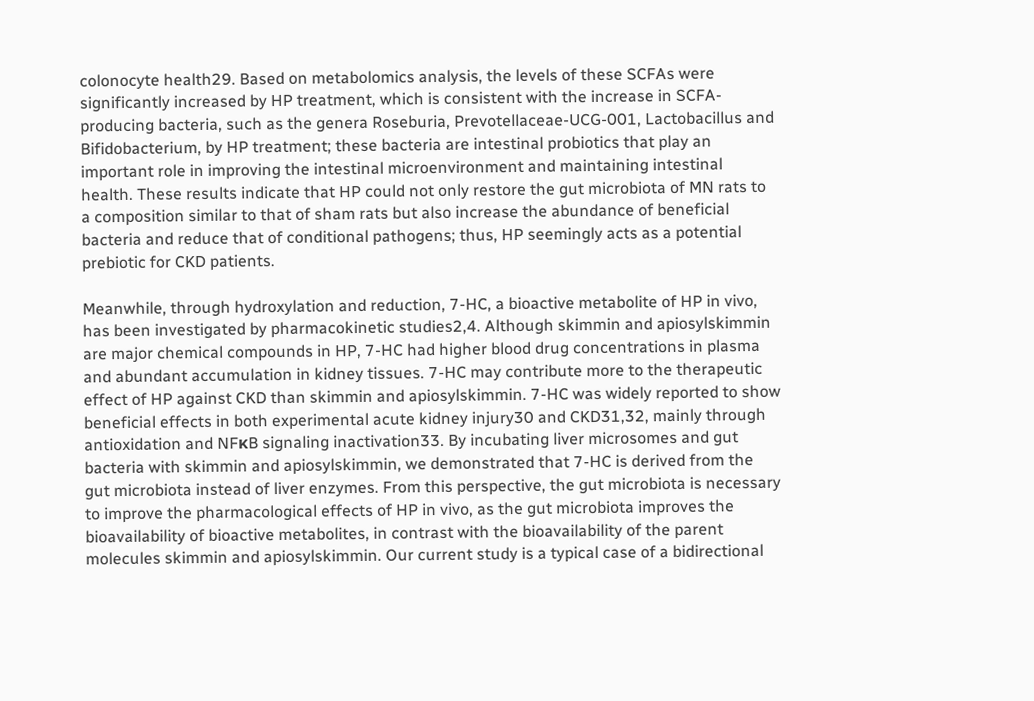colonocyte health29. Based on metabolomics analysis, the levels of these SCFAs were significantly increased by HP treatment, which is consistent with the increase in SCFA-producing bacteria, such as the genera Roseburia, Prevotellaceae-UCG-001, Lactobacillus and Bifidobacterium, by HP treatment; these bacteria are intestinal probiotics that play an important role in improving the intestinal microenvironment and maintaining intestinal health. These results indicate that HP could not only restore the gut microbiota of MN rats to a composition similar to that of sham rats but also increase the abundance of beneficial bacteria and reduce that of conditional pathogens; thus, HP seemingly acts as a potential prebiotic for CKD patients.

Meanwhile, through hydroxylation and reduction, 7-HC, a bioactive metabolite of HP in vivo, has been investigated by pharmacokinetic studies2,4. Although skimmin and apiosylskimmin are major chemical compounds in HP, 7-HC had higher blood drug concentrations in plasma and abundant accumulation in kidney tissues. 7-HC may contribute more to the therapeutic effect of HP against CKD than skimmin and apiosylskimmin. 7-HC was widely reported to show beneficial effects in both experimental acute kidney injury30 and CKD31,32, mainly through antioxidation and NFκB signaling inactivation33. By incubating liver microsomes and gut bacteria with skimmin and apiosylskimmin, we demonstrated that 7-HC is derived from the gut microbiota instead of liver enzymes. From this perspective, the gut microbiota is necessary to improve the pharmacological effects of HP in vivo, as the gut microbiota improves the bioavailability of bioactive metabolites, in contrast with the bioavailability of the parent molecules skimmin and apiosylskimmin. Our current study is a typical case of a bidirectional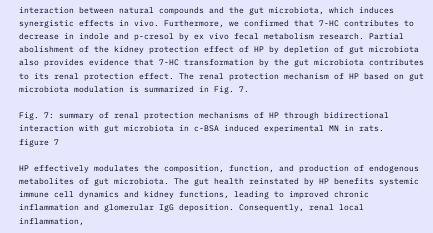interaction between natural compounds and the gut microbiota, which induces synergistic effects in vivo. Furthermore, we confirmed that 7-HC contributes to decrease in indole and p-cresol by ex vivo fecal metabolism research. Partial abolishment of the kidney protection effect of HP by depletion of gut microbiota also provides evidence that 7-HC transformation by the gut microbiota contributes to its renal protection effect. The renal protection mechanism of HP based on gut microbiota modulation is summarized in Fig. 7.

Fig. 7: summary of renal protection mechanisms of HP through bidirectional interaction with gut microbiota in c-BSA induced experimental MN in rats.
figure 7

HP effectively modulates the composition, function, and production of endogenous metabolites of gut microbiota. The gut health reinstated by HP benefits systemic immune cell dynamics and kidney functions, leading to improved chronic inflammation and glomerular IgG deposition. Consequently, renal local inflammation,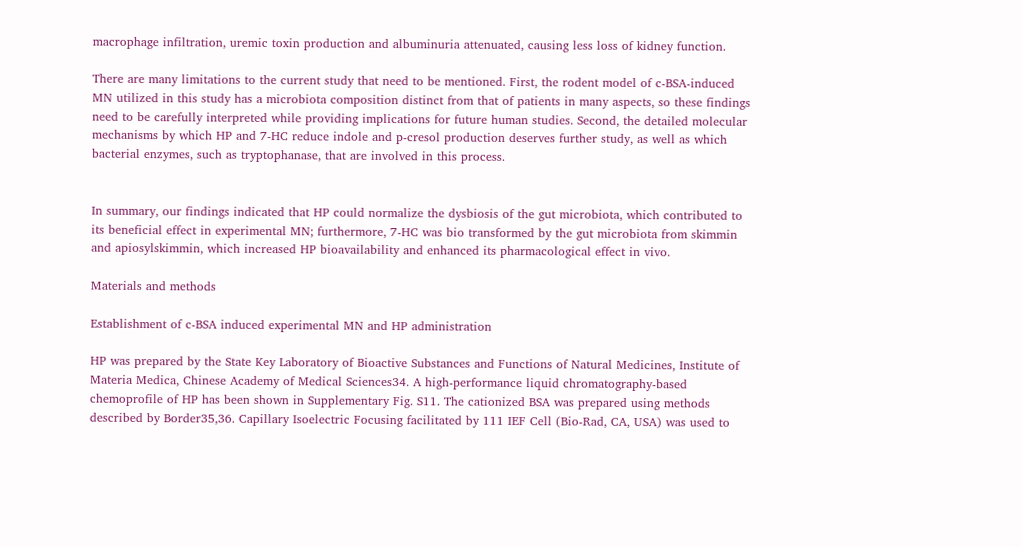macrophage infiltration, uremic toxin production and albuminuria attenuated, causing less loss of kidney function.

There are many limitations to the current study that need to be mentioned. First, the rodent model of c-BSA-induced MN utilized in this study has a microbiota composition distinct from that of patients in many aspects, so these findings need to be carefully interpreted while providing implications for future human studies. Second, the detailed molecular mechanisms by which HP and 7-HC reduce indole and p-cresol production deserves further study, as well as which bacterial enzymes, such as tryptophanase, that are involved in this process.


In summary, our findings indicated that HP could normalize the dysbiosis of the gut microbiota, which contributed to its beneficial effect in experimental MN; furthermore, 7-HC was bio transformed by the gut microbiota from skimmin and apiosylskimmin, which increased HP bioavailability and enhanced its pharmacological effect in vivo.

Materials and methods

Establishment of c-BSA induced experimental MN and HP administration

HP was prepared by the State Key Laboratory of Bioactive Substances and Functions of Natural Medicines, Institute of Materia Medica, Chinese Academy of Medical Sciences34. A high-performance liquid chromatography-based chemoprofile of HP has been shown in Supplementary Fig. S11. The cationized BSA was prepared using methods described by Border35,36. Capillary Isoelectric Focusing facilitated by 111 IEF Cell (Bio-Rad, CA, USA) was used to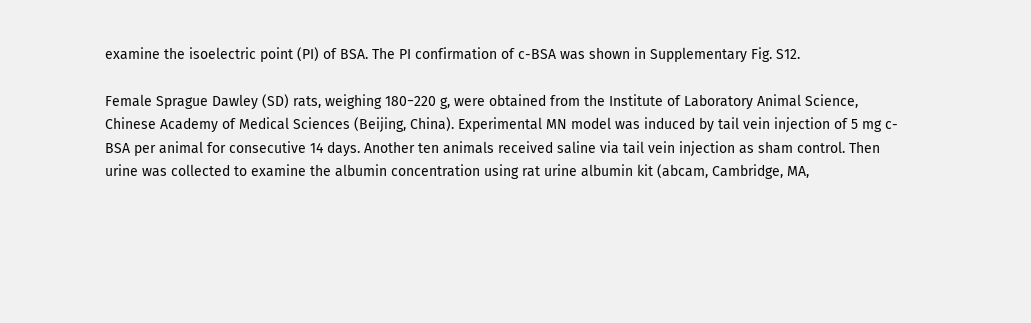examine the isoelectric point (PI) of BSA. The PI confirmation of c-BSA was shown in Supplementary Fig. S12.

Female Sprague Dawley (SD) rats, weighing 180−220 g, were obtained from the Institute of Laboratory Animal Science, Chinese Academy of Medical Sciences (Beijing, China). Experimental MN model was induced by tail vein injection of 5 mg c-BSA per animal for consecutive 14 days. Another ten animals received saline via tail vein injection as sham control. Then urine was collected to examine the albumin concentration using rat urine albumin kit (abcam, Cambridge, MA,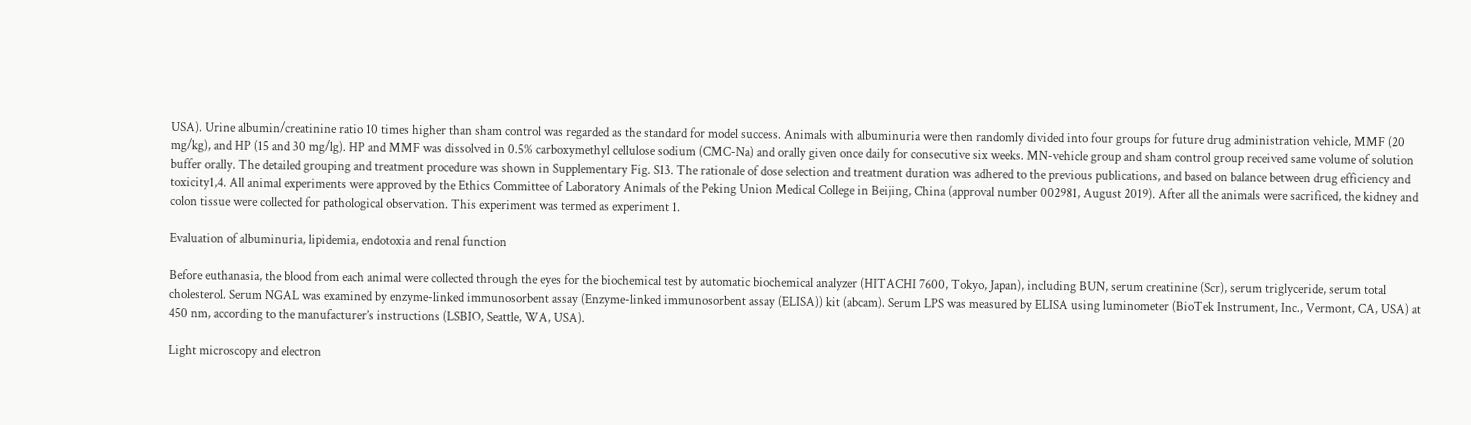USA). Urine albumin/creatinine ratio 10 times higher than sham control was regarded as the standard for model success. Animals with albuminuria were then randomly divided into four groups for future drug administration vehicle, MMF (20 mg/kg), and HP (15 and 30 mg/lg). HP and MMF was dissolved in 0.5% carboxymethyl cellulose sodium (CMC-Na) and orally given once daily for consecutive six weeks. MN-vehicle group and sham control group received same volume of solution buffer orally. The detailed grouping and treatment procedure was shown in Supplementary Fig. S13. The rationale of dose selection and treatment duration was adhered to the previous publications, and based on balance between drug efficiency and toxicity1,4. All animal experiments were approved by the Ethics Committee of Laboratory Animals of the Peking Union Medical College in Beijing, China (approval number 002981, August 2019). After all the animals were sacrificed, the kidney and colon tissue were collected for pathological observation. This experiment was termed as experiment 1.

Evaluation of albuminuria, lipidemia, endotoxia and renal function

Before euthanasia, the blood from each animal were collected through the eyes for the biochemical test by automatic biochemical analyzer (HITACHI 7600, Tokyo, Japan), including BUN, serum creatinine (Scr), serum triglyceride, serum total cholesterol. Serum NGAL was examined by enzyme-linked immunosorbent assay (Enzyme-linked immunosorbent assay (ELISA)) kit (abcam). Serum LPS was measured by ELISA using luminometer (BioTek Instrument, Inc., Vermont, CA, USA) at 450 nm, according to the manufacturer’s instructions (LSBIO, Seattle, WA, USA).

Light microscopy and electron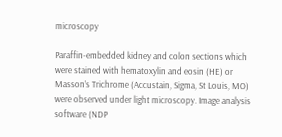microscopy

Paraffin-embedded kidney and colon sections which were stained with hematoxylin and eosin (HE) or Masson’s Trichrome (Accustain, Sigma, St Louis, MO) were observed under light microscopy. Image analysis software (NDP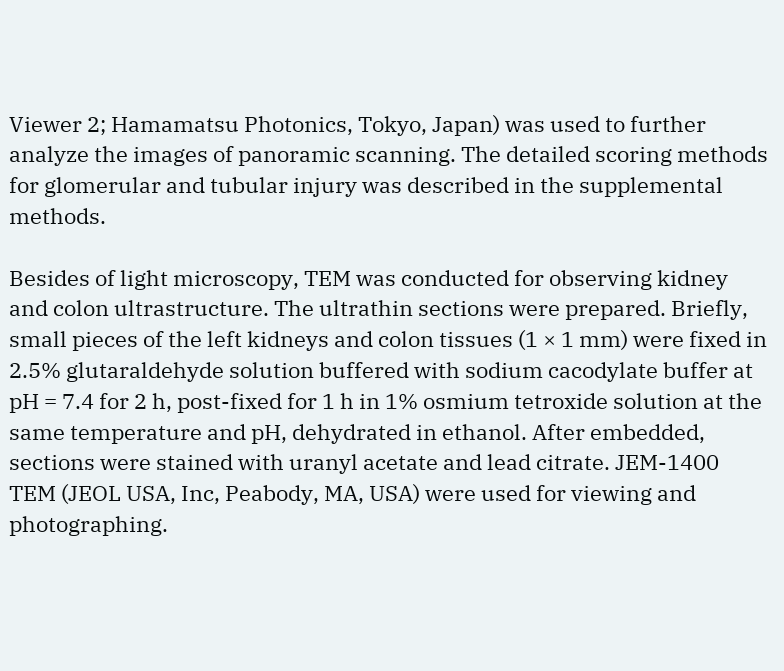Viewer 2; Hamamatsu Photonics, Tokyo, Japan) was used to further analyze the images of panoramic scanning. The detailed scoring methods for glomerular and tubular injury was described in the supplemental methods.

Besides of light microscopy, TEM was conducted for observing kidney and colon ultrastructure. The ultrathin sections were prepared. Briefly, small pieces of the left kidneys and colon tissues (1 × 1 mm) were fixed in 2.5% glutaraldehyde solution buffered with sodium cacodylate buffer at pH = 7.4 for 2 h, post-fixed for 1 h in 1% osmium tetroxide solution at the same temperature and pH, dehydrated in ethanol. After embedded, sections were stained with uranyl acetate and lead citrate. JEM-1400 TEM (JEOL USA, Inc, Peabody, MA, USA) were used for viewing and photographing.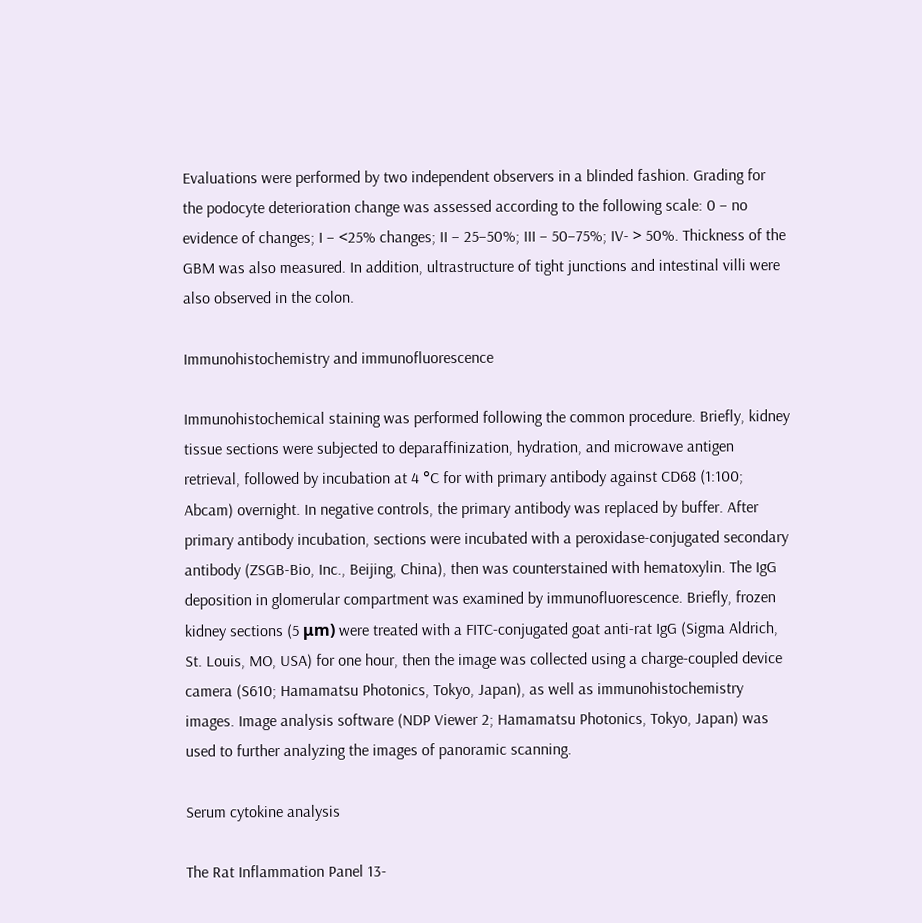Evaluations were performed by two independent observers in a blinded fashion. Grading for the podocyte deterioration change was assessed according to the following scale: 0 – no evidence of changes; I – <25% changes; II – 25−50%; III – 50−75%; IV- > 50%. Thickness of the GBM was also measured. In addition, ultrastructure of tight junctions and intestinal villi were also observed in the colon.

Immunohistochemistry and immunofluorescence

Immunohistochemical staining was performed following the common procedure. Briefly, kidney tissue sections were subjected to deparaffinization, hydration, and microwave antigen retrieval, followed by incubation at 4 °C for with primary antibody against CD68 (1:100; Abcam) overnight. In negative controls, the primary antibody was replaced by buffer. After primary antibody incubation, sections were incubated with a peroxidase-conjugated secondary antibody (ZSGB-Bio, Inc., Beijing, China), then was counterstained with hematoxylin. The IgG deposition in glomerular compartment was examined by immunofluorescence. Briefly, frozen kidney sections (5 μm) were treated with a FITC-conjugated goat anti-rat IgG (Sigma Aldrich, St. Louis, MO, USA) for one hour, then the image was collected using a charge-coupled device camera (S610; Hamamatsu Photonics, Tokyo, Japan), as well as immunohistochemistry images. Image analysis software (NDP Viewer 2; Hamamatsu Photonics, Tokyo, Japan) was used to further analyzing the images of panoramic scanning.

Serum cytokine analysis

The Rat Inflammation Panel 13-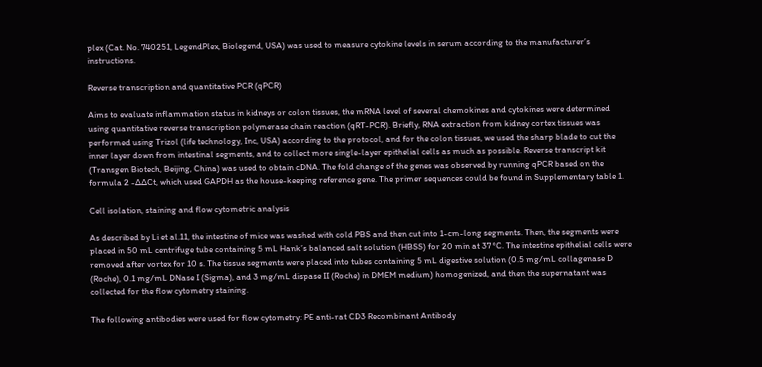plex (Cat. No. 740251, LegendPlex, Biolegend, USA) was used to measure cytokine levels in serum according to the manufacturer’s instructions.

Reverse transcription and quantitative PCR (qPCR)

Aims to evaluate inflammation status in kidneys or colon tissues, the mRNA level of several chemokines and cytokines were determined using quantitative reverse transcription polymerase chain reaction (qRT-PCR). Briefly, RNA extraction from kidney cortex tissues was performed using Trizol (life technology, Inc, USA) according to the protocol, and for the colon tissues, we used the sharp blade to cut the inner layer down from intestinal segments, and to collect more single-layer epithelial cells as much as possible. Reverse transcript kit (Transgen Biotech, Beijing, China) was used to obtain cDNA. The fold change of the genes was observed by running qPCR based on the formula 2 -∆∆Ct, which used GAPDH as the house-keeping reference gene. The primer sequences could be found in Supplementary table 1.

Cell isolation, staining and flow cytometric analysis

As described by Li et al.11, the intestine of mice was washed with cold PBS and then cut into 1-cm-long segments. Then, the segments were placed in 50 mL centrifuge tube containing 5 mL Hank’s balanced salt solution (HBSS) for 20 min at 37 °C. The intestine epithelial cells were removed after vortex for 10 s. The tissue segments were placed into tubes containing 5 mL digestive solution (0.5 mg/mL collagenase D (Roche), 0.1 mg/mL DNase I (Sigma), and 3 mg/mL dispase II (Roche) in DMEM medium) homogenized, and then the supernatant was collected for the flow cytometry staining.

The following antibodies were used for flow cytometry: PE anti-rat CD3 Recombinant Antibody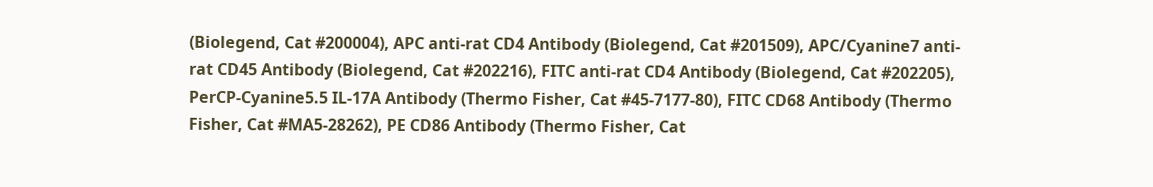(Biolegend, Cat #200004), APC anti-rat CD4 Antibody (Biolegend, Cat #201509), APC/Cyanine7 anti-rat CD45 Antibody (Biolegend, Cat #202216), FITC anti-rat CD4 Antibody (Biolegend, Cat #202205), PerCP-Cyanine5.5 IL-17A Antibody (Thermo Fisher, Cat #45-7177-80), FITC CD68 Antibody (Thermo Fisher, Cat #MA5-28262), PE CD86 Antibody (Thermo Fisher, Cat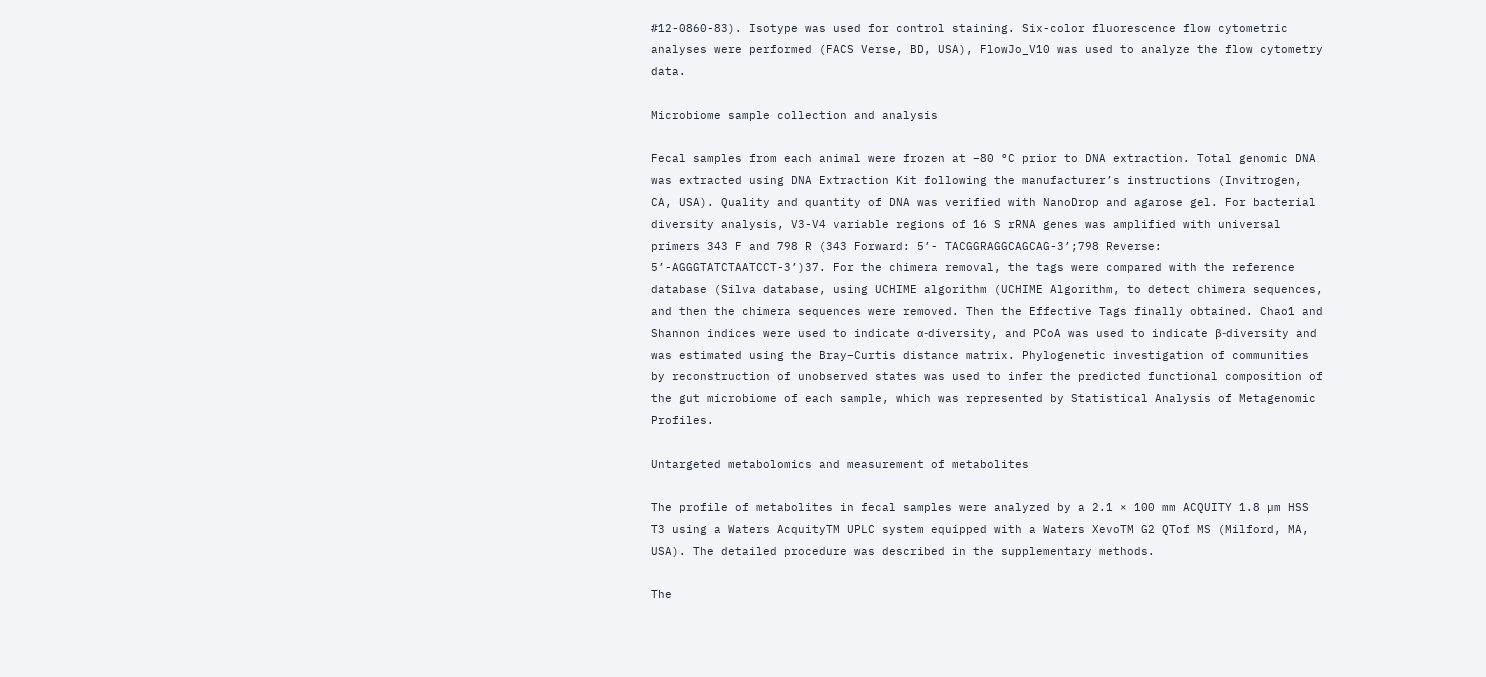#12-0860-83). Isotype was used for control staining. Six-color fluorescence flow cytometric analyses were performed (FACS Verse, BD, USA), FlowJo_V10 was used to analyze the flow cytometry data.

Microbiome sample collection and analysis

Fecal samples from each animal were frozen at −80 °C prior to DNA extraction. Total genomic DNA was extracted using DNA Extraction Kit following the manufacturer’s instructions (Invitrogen, CA, USA). Quality and quantity of DNA was verified with NanoDrop and agarose gel. For bacterial diversity analysis, V3-V4 variable regions of 16 S rRNA genes was amplified with universal primers 343 F and 798 R (343 Forward: 5’- TACGGRAGGCAGCAG-3’;798 Reverse: 5’-AGGGTATCTAATCCT-3’)37. For the chimera removal, the tags were compared with the reference database (Silva database, using UCHIME algorithm (UCHIME Algorithm, to detect chimera sequences, and then the chimera sequences were removed. Then the Effective Tags finally obtained. Chao1 and Shannon indices were used to indicate α-diversity, and PCoA was used to indicate β-diversity and was estimated using the Bray–Curtis distance matrix. Phylogenetic investigation of communities by reconstruction of unobserved states was used to infer the predicted functional composition of the gut microbiome of each sample, which was represented by Statistical Analysis of Metagenomic Profiles.

Untargeted metabolomics and measurement of metabolites

The profile of metabolites in fecal samples were analyzed by a 2.1 × 100 mm ACQUITY 1.8 µm HSS T3 using a Waters AcquityTM UPLC system equipped with a Waters XevoTM G2 QTof MS (Milford, MA, USA). The detailed procedure was described in the supplementary methods.

The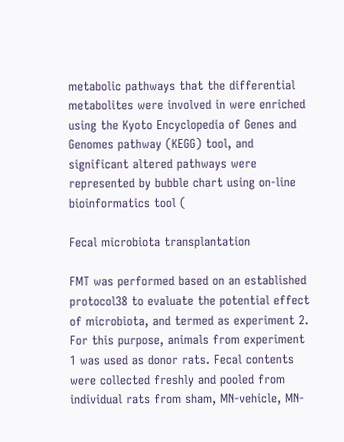metabolic pathways that the differential metabolites were involved in were enriched using the Kyoto Encyclopedia of Genes and Genomes pathway (KEGG) tool, and significant altered pathways were represented by bubble chart using on-line bioinformatics tool (

Fecal microbiota transplantation

FMT was performed based on an established protocol38 to evaluate the potential effect of microbiota, and termed as experiment 2. For this purpose, animals from experiment 1 was used as donor rats. Fecal contents were collected freshly and pooled from individual rats from sham, MN-vehicle, MN-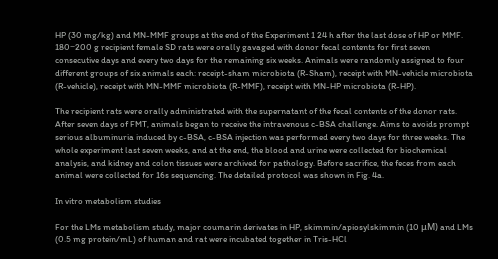HP (30 mg/kg) and MN-MMF groups at the end of the Experiment 1 24 h after the last dose of HP or MMF. 180−200 g recipient female SD rats were orally gavaged with donor fecal contents for first seven consecutive days and every two days for the remaining six weeks. Animals were randomly assigned to four different groups of six animals each: receipt-sham microbiota (R-Sham), receipt with MN-vehicle microbiota (R-vehicle), receipt with MN-MMF microbiota (R-MMF), receipt with MN-HP microbiota (R-HP).

The recipient rats were orally administrated with the supernatant of the fecal contents of the donor rats. After seven days of FMT, animals began to receive the intravenous c-BSA challenge. Aims to avoids prompt serious albuminuria induced by c-BSA, c-BSA injection was performed every two days for three weeks. The whole experiment last seven weeks, and at the end, the blood and urine were collected for biochemical analysis, and kidney and colon tissues were archived for pathology. Before sacrifice, the feces from each animal were collected for 16s sequencing. The detailed protocol was shown in Fig. 4a.

In vitro metabolism studies

For the LMs metabolism study, major coumarin derivates in HP, skimmin/apiosylskimmin (10 μM) and LMs (0.5 mg protein/mL) of human and rat were incubated together in Tris-HCl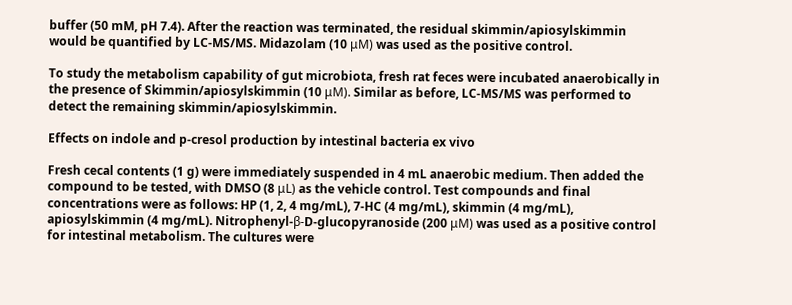buffer (50 mM, pH 7.4). After the reaction was terminated, the residual skimmin/apiosylskimmin would be quantified by LC-MS/MS. Midazolam (10 μM) was used as the positive control.

To study the metabolism capability of gut microbiota, fresh rat feces were incubated anaerobically in the presence of Skimmin/apiosylskimmin (10 μM). Similar as before, LC-MS/MS was performed to detect the remaining skimmin/apiosylskimmin.

Effects on indole and p-cresol production by intestinal bacteria ex vivo

Fresh cecal contents (1 g) were immediately suspended in 4 mL anaerobic medium. Then added the compound to be tested, with DMSO (8 μL) as the vehicle control. Test compounds and final concentrations were as follows: HP (1, 2, 4 mg/mL), 7-HC (4 mg/mL), skimmin (4 mg/mL), apiosylskimmin (4 mg/mL). Nitrophenyl-β-D-glucopyranoside (200 μM) was used as a positive control for intestinal metabolism. The cultures were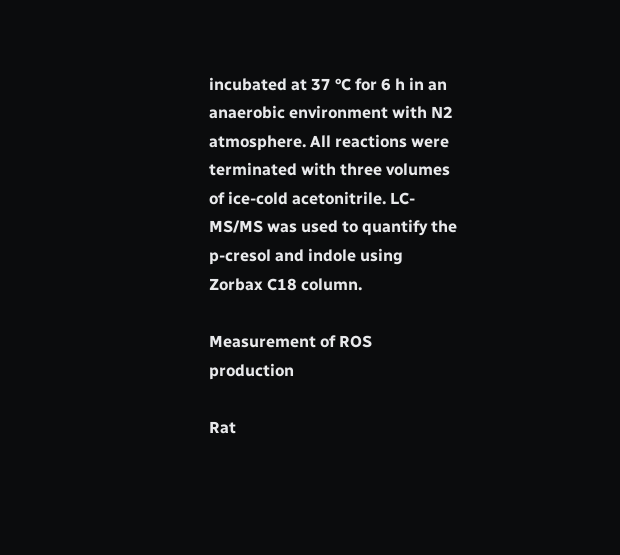incubated at 37 °C for 6 h in an anaerobic environment with N2 atmosphere. All reactions were terminated with three volumes of ice-cold acetonitrile. LC-MS/MS was used to quantify the p-cresol and indole using Zorbax C18 column.

Measurement of ROS production

Rat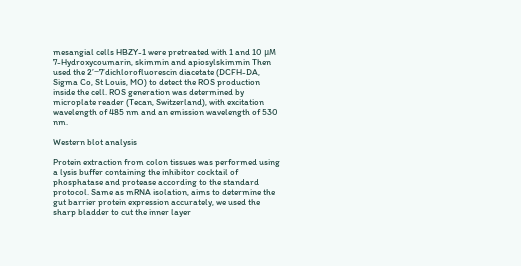mesangial cells HBZY-1 were pretreated with 1 and 10 μM 7-Hydroxycoumarin, skimmin and apiosylskimmin Then used the 2’−7’dichlorofluorescin diacetate (DCFH-DA, Sigma Co, St Louis, MO) to detect the ROS production inside the cell. ROS generation was determined by microplate reader (Tecan, Switzerland), with excitation wavelength of 485 nm and an emission wavelength of 530 nm.

Western blot analysis

Protein extraction from colon tissues was performed using a lysis buffer containing the inhibitor cocktail of phosphatase and protease according to the standard protocol. Same as mRNA isolation, aims to determine the gut barrier protein expression accurately, we used the sharp bladder to cut the inner layer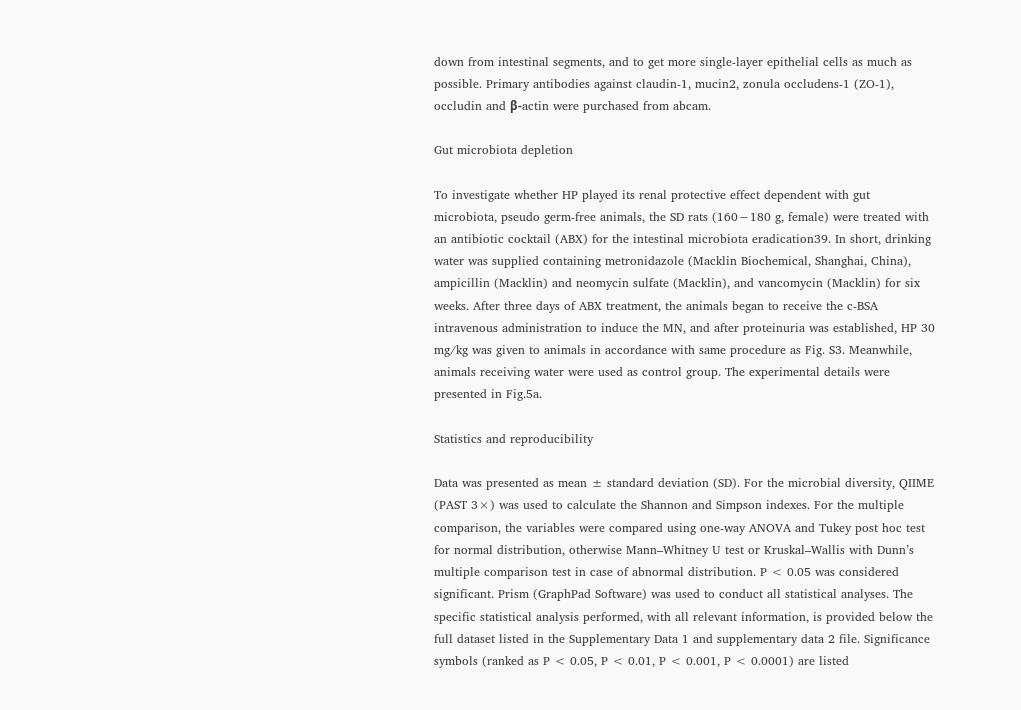down from intestinal segments, and to get more single-layer epithelial cells as much as possible. Primary antibodies against claudin-1, mucin2, zonula occludens-1 (ZO-1), occludin and β-actin were purchased from abcam.

Gut microbiota depletion

To investigate whether HP played its renal protective effect dependent with gut microbiota, pseudo germ-free animals, the SD rats (160−180 g, female) were treated with an antibiotic cocktail (ABX) for the intestinal microbiota eradication39. In short, drinking water was supplied containing metronidazole (Macklin Biochemical, Shanghai, China), ampicillin (Macklin) and neomycin sulfate (Macklin), and vancomycin (Macklin) for six weeks. After three days of ABX treatment, the animals began to receive the c-BSA intravenous administration to induce the MN, and after proteinuria was established, HP 30 mg/kg was given to animals in accordance with same procedure as Fig. S3. Meanwhile, animals receiving water were used as control group. The experimental details were presented in Fig.5a.

Statistics and reproducibility

Data was presented as mean ± standard deviation (SD). For the microbial diversity, QIIME (PAST 3×) was used to calculate the Shannon and Simpson indexes. For the multiple comparison, the variables were compared using one-way ANOVA and Tukey post hoc test for normal distribution, otherwise Mann–Whitney U test or Kruskal–Wallis with Dunn’s multiple comparison test in case of abnormal distribution. P < 0.05 was considered significant. Prism (GraphPad Software) was used to conduct all statistical analyses. The specific statistical analysis performed, with all relevant information, is provided below the full dataset listed in the Supplementary Data 1 and supplementary data 2 file. Significance symbols (ranked as P < 0.05, P < 0.01, P < 0.001, P < 0.0001) are listed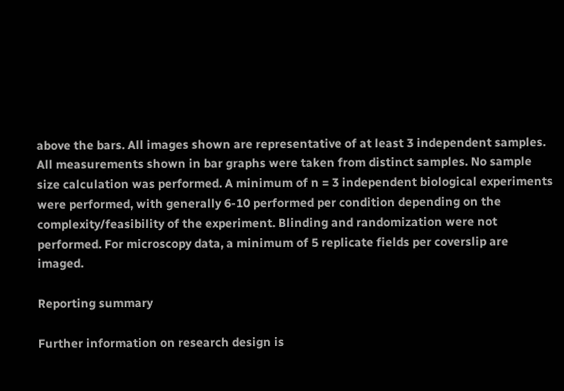above the bars. All images shown are representative of at least 3 independent samples. All measurements shown in bar graphs were taken from distinct samples. No sample size calculation was performed. A minimum of n = 3 independent biological experiments were performed, with generally 6-10 performed per condition depending on the complexity/feasibility of the experiment. Blinding and randomization were not performed. For microscopy data, a minimum of 5 replicate fields per coverslip are imaged.

Reporting summary

Further information on research design is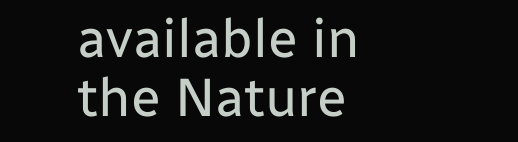available in the Nature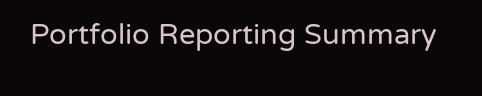Portfolio Reporting Summary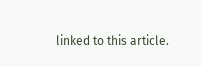linked to this article.